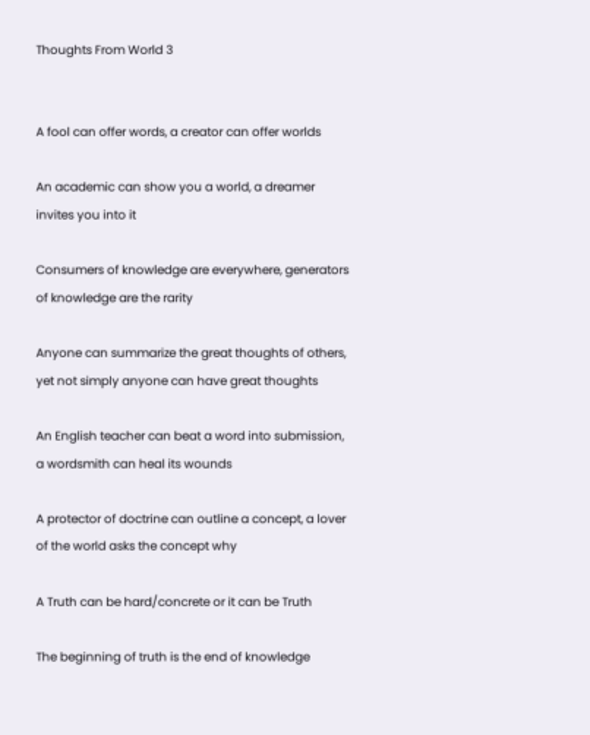Thoughts From World 3


A fool can offer words, a creator can offer worlds

An academic can show you a world, a dreamer invites you into it

Consumers of knowledge are everywhere, generators of knowledge are the rarity

Anyone can summarize the great thoughts of others, yet not simply anyone can have great thoughts

An English teacher can beat a word into submission, a wordsmith can heal its wounds

A protector of doctrine can outline a concept, a lover of the world asks the concept why

A Truth can be hard/concrete or it can be Truth

The beginning of truth is the end of knowledge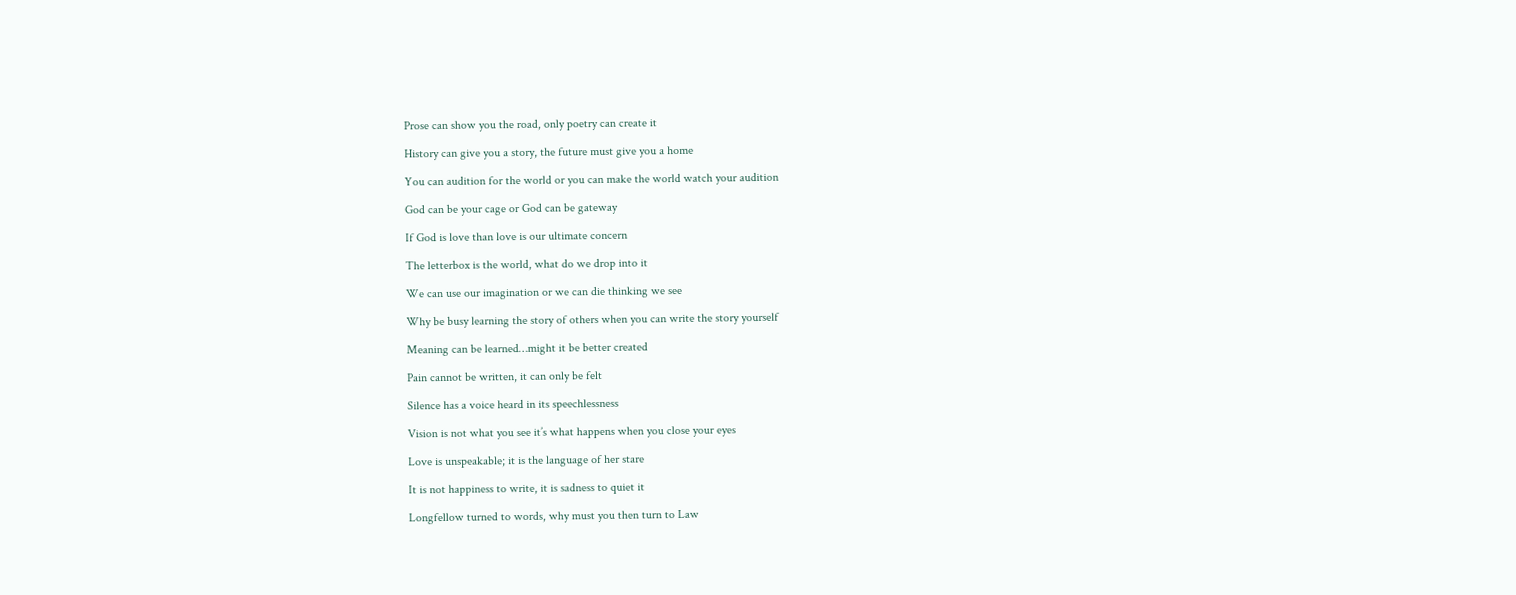Prose can show you the road, only poetry can create it

History can give you a story, the future must give you a home

You can audition for the world or you can make the world watch your audition

God can be your cage or God can be gateway

If God is love than love is our ultimate concern

The letterbox is the world, what do we drop into it

We can use our imagination or we can die thinking we see

Why be busy learning the story of others when you can write the story yourself

Meaning can be learned…might it be better created

Pain cannot be written, it can only be felt

Silence has a voice heard in its speechlessness

Vision is not what you see it’s what happens when you close your eyes

Love is unspeakable; it is the language of her stare

It is not happiness to write, it is sadness to quiet it

Longfellow turned to words, why must you then turn to Law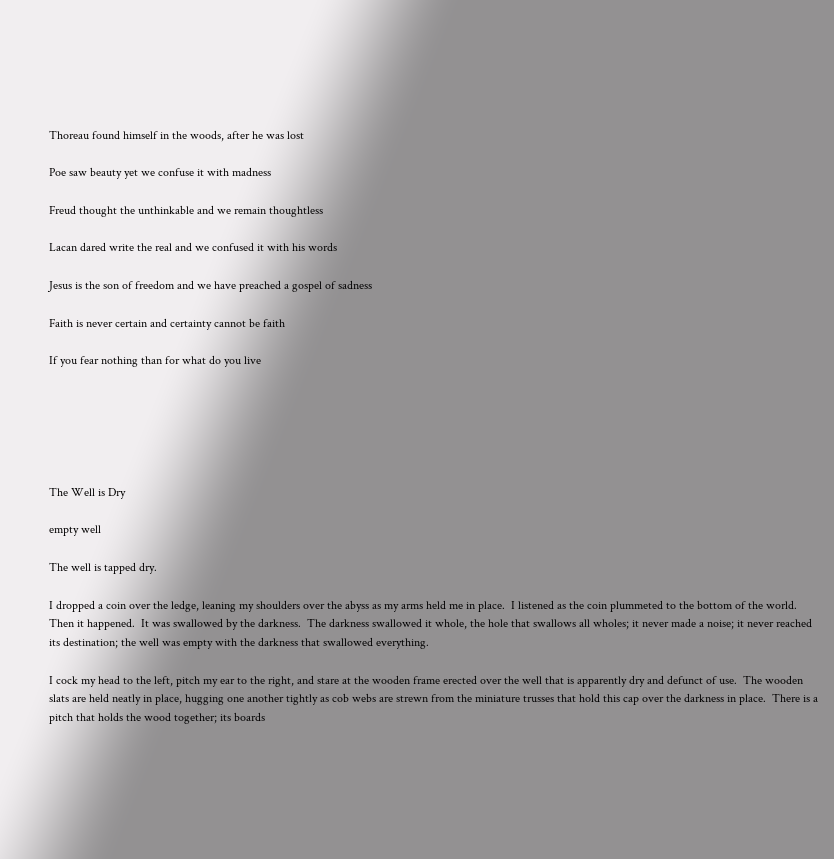Thoreau found himself in the woods, after he was lost

Poe saw beauty yet we confuse it with madness

Freud thought the unthinkable and we remain thoughtless

Lacan dared write the real and we confused it with his words

Jesus is the son of freedom and we have preached a gospel of sadness

Faith is never certain and certainty cannot be faith

If you fear nothing than for what do you live






The Well is Dry

empty well

The well is tapped dry.

I dropped a coin over the ledge, leaning my shoulders over the abyss as my arms held me in place.  I listened as the coin plummeted to the bottom of the world.  Then it happened.  It was swallowed by the darkness.  The darkness swallowed it whole, the hole that swallows all wholes; it never made a noise; it never reached its destination; the well was empty with the darkness that swallowed everything.

I cock my head to the left, pitch my ear to the right, and stare at the wooden frame erected over the well that is apparently dry and defunct of use.  The wooden slats are held neatly in place, hugging one another tightly as cob webs are strewn from the miniature trusses that hold this cap over the darkness in place.  There is a pitch that holds the wood together; its boards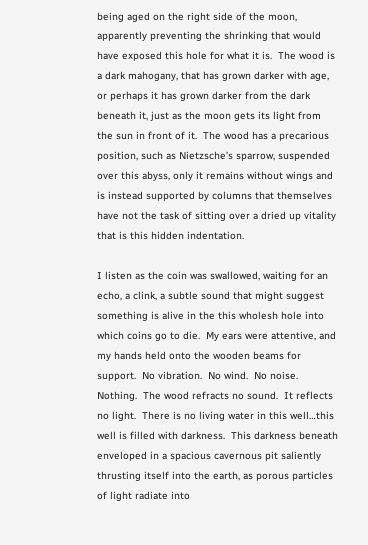being aged on the right side of the moon, apparently preventing the shrinking that would have exposed this hole for what it is.  The wood is a dark mahogany, that has grown darker with age, or perhaps it has grown darker from the dark beneath it, just as the moon gets its light from the sun in front of it.  The wood has a precarious position, such as Nietzsche’s sparrow, suspended over this abyss, only it remains without wings and is instead supported by columns that themselves have not the task of sitting over a dried up vitality that is this hidden indentation.

I listen as the coin was swallowed, waiting for an echo, a clink, a subtle sound that might suggest something is alive in the this wholesh hole into which coins go to die.  My ears were attentive, and my hands held onto the wooden beams for support.  No vibration.  No wind.  No noise.  Nothing.  The wood refracts no sound.  It reflects no light.  There is no living water in this well…this well is filled with darkness.  This darkness beneath enveloped in a spacious cavernous pit saliently thrusting itself into the earth, as porous particles of light radiate into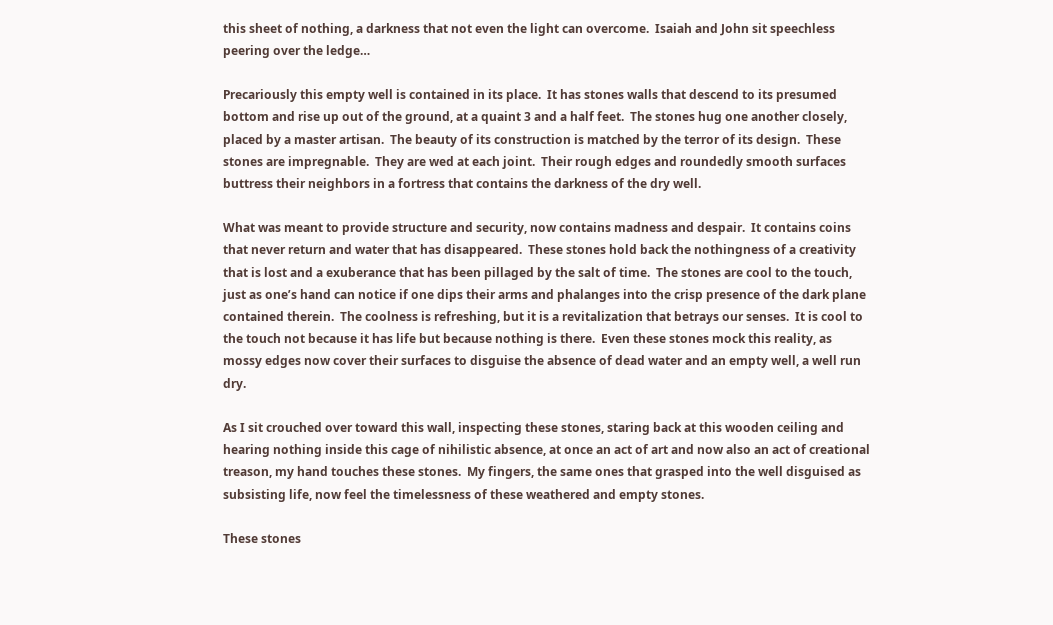this sheet of nothing, a darkness that not even the light can overcome.  Isaiah and John sit speechless peering over the ledge…

Precariously this empty well is contained in its place.  It has stones walls that descend to its presumed bottom and rise up out of the ground, at a quaint 3 and a half feet.  The stones hug one another closely, placed by a master artisan.  The beauty of its construction is matched by the terror of its design.  These stones are impregnable.  They are wed at each joint.  Their rough edges and roundedly smooth surfaces buttress their neighbors in a fortress that contains the darkness of the dry well.

What was meant to provide structure and security, now contains madness and despair.  It contains coins that never return and water that has disappeared.  These stones hold back the nothingness of a creativity that is lost and a exuberance that has been pillaged by the salt of time.  The stones are cool to the touch, just as one’s hand can notice if one dips their arms and phalanges into the crisp presence of the dark plane contained therein.  The coolness is refreshing, but it is a revitalization that betrays our senses.  It is cool to the touch not because it has life but because nothing is there.  Even these stones mock this reality, as mossy edges now cover their surfaces to disguise the absence of dead water and an empty well, a well run dry.

As I sit crouched over toward this wall, inspecting these stones, staring back at this wooden ceiling and hearing nothing inside this cage of nihilistic absence, at once an act of art and now also an act of creational treason, my hand touches these stones.  My fingers, the same ones that grasped into the well disguised as subsisting life, now feel the timelessness of these weathered and empty stones.

These stones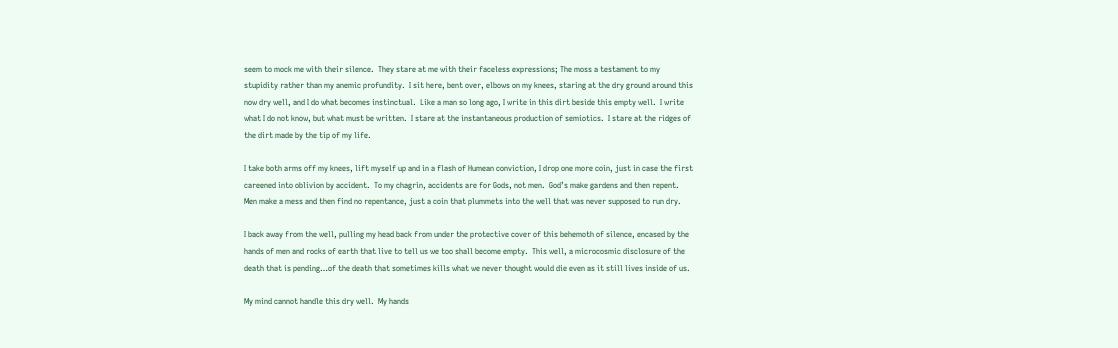seem to mock me with their silence.  They stare at me with their faceless expressions; The moss a testament to my stupidity rather than my anemic profundity.  I sit here, bent over, elbows on my knees, staring at the dry ground around this now dry well, and I do what becomes instinctual.  Like a man so long ago, I write in this dirt beside this empty well.  I write what I do not know, but what must be written.  I stare at the instantaneous production of semiotics.  I stare at the ridges of the dirt made by the tip of my life.

I take both arms off my knees, lift myself up and in a flash of Humean conviction, I drop one more coin, just in case the first careened into oblivion by accident.  To my chagrin, accidents are for Gods, not men.  God’s make gardens and then repent.  Men make a mess and then find no repentance, just a coin that plummets into the well that was never supposed to run dry.

I back away from the well, pulling my head back from under the protective cover of this behemoth of silence, encased by the hands of men and rocks of earth that live to tell us we too shall become empty.  This well, a microcosmic disclosure of the death that is pending…of the death that sometimes kills what we never thought would die even as it still lives inside of us.

My mind cannot handle this dry well.  My hands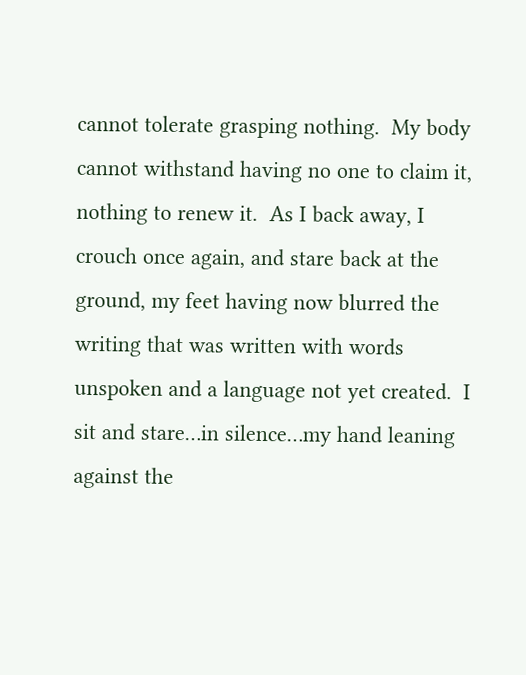cannot tolerate grasping nothing.  My body cannot withstand having no one to claim it, nothing to renew it.  As I back away, I crouch once again, and stare back at the ground, my feet having now blurred the writing that was written with words unspoken and a language not yet created.  I sit and stare…in silence…my hand leaning against the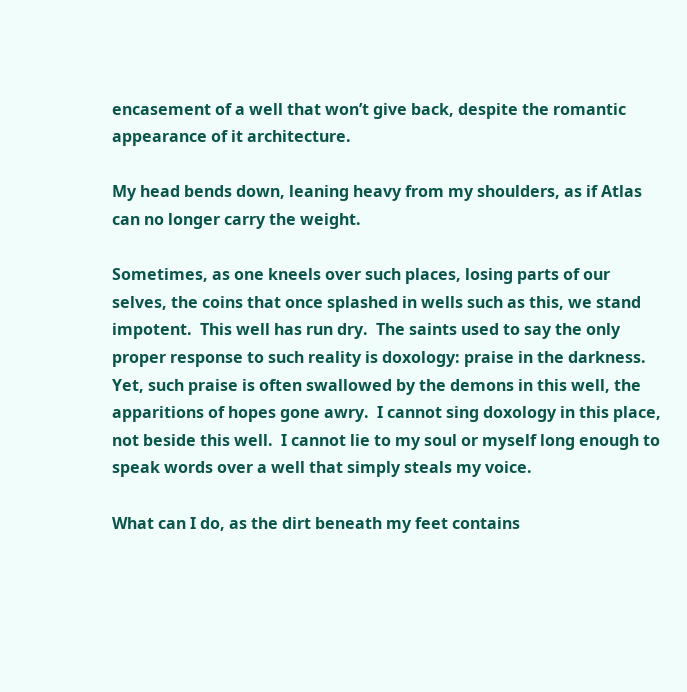encasement of a well that won’t give back, despite the romantic appearance of it architecture.

My head bends down, leaning heavy from my shoulders, as if Atlas can no longer carry the weight.

Sometimes, as one kneels over such places, losing parts of our selves, the coins that once splashed in wells such as this, we stand impotent.  This well has run dry.  The saints used to say the only proper response to such reality is doxology: praise in the darkness.  Yet, such praise is often swallowed by the demons in this well, the apparitions of hopes gone awry.  I cannot sing doxology in this place, not beside this well.  I cannot lie to my soul or myself long enough to speak words over a well that simply steals my voice.

What can I do, as the dirt beneath my feet contains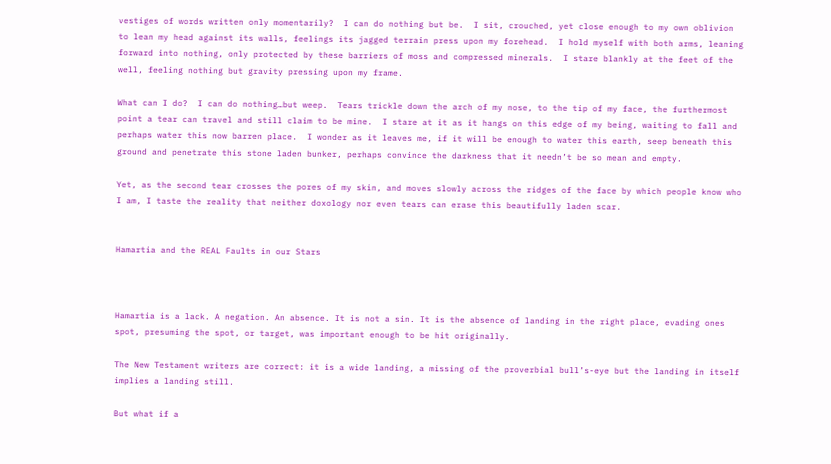vestiges of words written only momentarily?  I can do nothing but be.  I sit, crouched, yet close enough to my own oblivion to lean my head against its walls, feelings its jagged terrain press upon my forehead.  I hold myself with both arms, leaning forward into nothing, only protected by these barriers of moss and compressed minerals.  I stare blankly at the feet of the well, feeling nothing but gravity pressing upon my frame.

What can I do?  I can do nothing…but weep.  Tears trickle down the arch of my nose, to the tip of my face, the furthermost point a tear can travel and still claim to be mine.  I stare at it as it hangs on this edge of my being, waiting to fall and perhaps water this now barren place.  I wonder as it leaves me, if it will be enough to water this earth, seep beneath this ground and penetrate this stone laden bunker, perhaps convince the darkness that it needn’t be so mean and empty.

Yet, as the second tear crosses the pores of my skin, and moves slowly across the ridges of the face by which people know who I am, I taste the reality that neither doxology nor even tears can erase this beautifully laden scar.


Hamartia and the REAL Faults in our Stars



Hamartia is a lack. A negation. An absence. It is not a sin. It is the absence of landing in the right place, evading ones spot, presuming the spot, or target, was important enough to be hit originally.

The New Testament writers are correct: it is a wide landing, a missing of the proverbial bull’s-eye but the landing in itself implies a landing still.

But what if a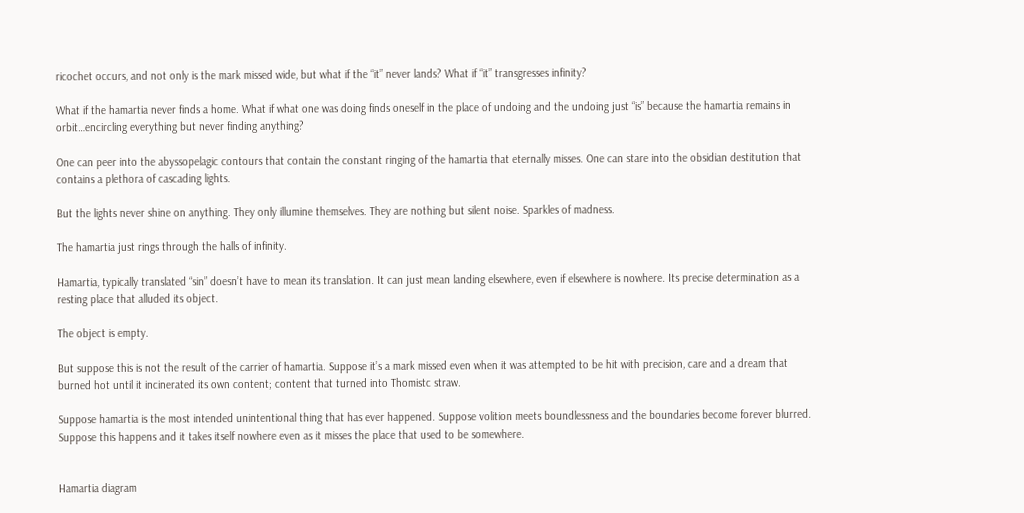ricochet occurs, and not only is the mark missed wide, but what if the “it” never lands? What if “it” transgresses infinity?

What if the hamartia never finds a home. What if what one was doing finds oneself in the place of undoing and the undoing just “is” because the hamartia remains in orbit…encircling everything but never finding anything?

One can peer into the abyssopelagic contours that contain the constant ringing of the hamartia that eternally misses. One can stare into the obsidian destitution that contains a plethora of cascading lights.

But the lights never shine on anything. They only illumine themselves. They are nothing but silent noise. Sparkles of madness.

The hamartia just rings through the halls of infinity.

Hamartia, typically translated “sin” doesn’t have to mean its translation. It can just mean landing elsewhere, even if elsewhere is nowhere. Its precise determination as a resting place that alluded its object.

The object is empty.

But suppose this is not the result of the carrier of hamartia. Suppose it’s a mark missed even when it was attempted to be hit with precision, care and a dream that burned hot until it incinerated its own content; content that turned into Thomistc straw.

Suppose hamartia is the most intended unintentional thing that has ever happened. Suppose volition meets boundlessness and the boundaries become forever blurred. Suppose this happens and it takes itself nowhere even as it misses the place that used to be somewhere.


Hamartia diagram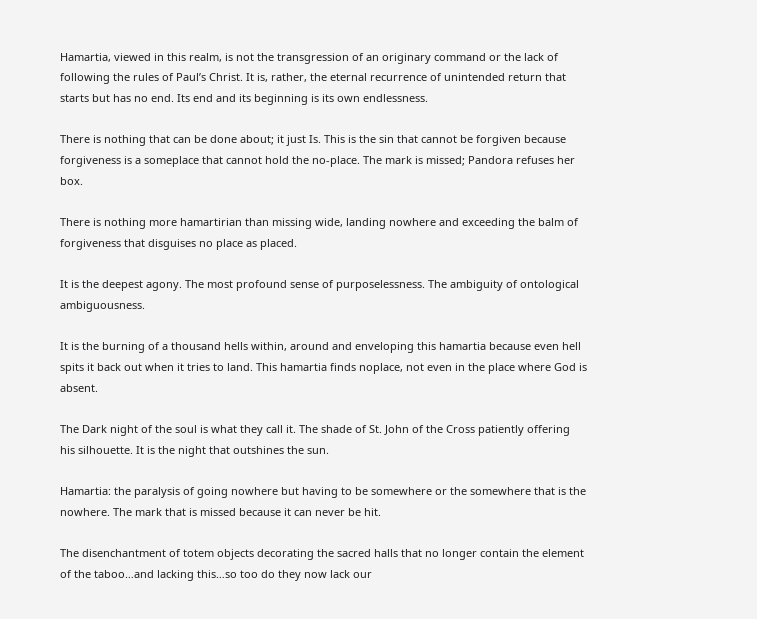Hamartia, viewed in this realm, is not the transgression of an originary command or the lack of following the rules of Paul’s Christ. It is, rather, the eternal recurrence of unintended return that starts but has no end. Its end and its beginning is its own endlessness.

There is nothing that can be done about; it just Is. This is the sin that cannot be forgiven because forgiveness is a someplace that cannot hold the no-place. The mark is missed; Pandora refuses her box.

There is nothing more hamartirian than missing wide, landing nowhere and exceeding the balm of forgiveness that disguises no place as placed.

It is the deepest agony. The most profound sense of purposelessness. The ambiguity of ontological ambiguousness.

It is the burning of a thousand hells within, around and enveloping this hamartia because even hell spits it back out when it tries to land. This hamartia finds noplace, not even in the place where God is absent.

The Dark night of the soul is what they call it. The shade of St. John of the Cross patiently offering his silhouette. It is the night that outshines the sun.

Hamartia: the paralysis of going nowhere but having to be somewhere or the somewhere that is the nowhere. The mark that is missed because it can never be hit.

The disenchantment of totem objects decorating the sacred halls that no longer contain the element of the taboo…and lacking this…so too do they now lack our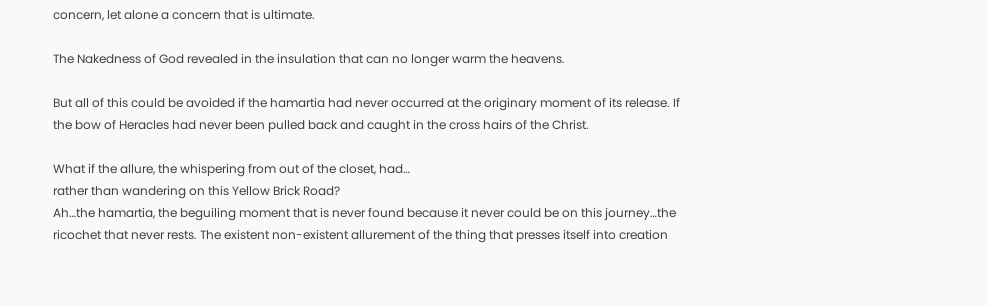concern, let alone a concern that is ultimate.

The Nakedness of God revealed in the insulation that can no longer warm the heavens.

But all of this could be avoided if the hamartia had never occurred at the originary moment of its release. If the bow of Heracles had never been pulled back and caught in the cross hairs of the Christ.

What if the allure, the whispering from out of the closet, had…
rather than wandering on this Yellow Brick Road?
Ah…the hamartia, the beguiling moment that is never found because it never could be on this journey…the ricochet that never rests. The existent non-existent allurement of the thing that presses itself into creation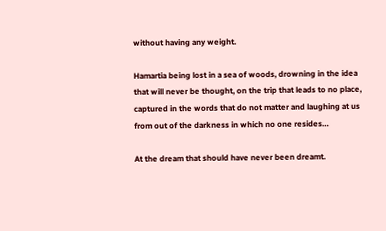without having any weight.

Hamartia being lost in a sea of woods, drowning in the idea that will never be thought, on the trip that leads to no place, captured in the words that do not matter and laughing at us from out of the darkness in which no one resides…

At the dream that should have never been dreamt.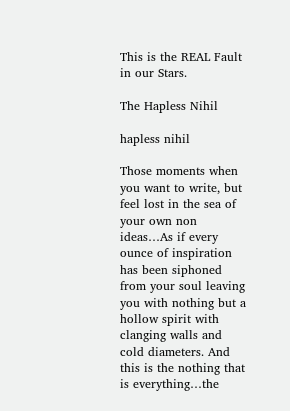This is the REAL Fault in our Stars.

The Hapless Nihil

hapless nihil

Those moments when you want to write, but feel lost in the sea of your own non ideas…As if every ounce of inspiration has been siphoned from your soul leaving you with nothing but a hollow spirit with clanging walls and cold diameters. And this is the nothing that is everything…the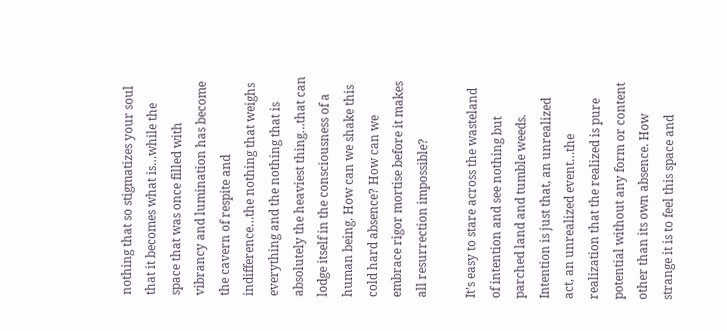nothing that so stigmatizes your soul that it becomes what is…while the space that was once filled with vibrancy and lumination has become the cavern of respite and indifference…the nothing that weighs everything and the nothing that is absolutely the heaviest thing…that can lodge itself in the consciousness of a human being. How can we shake this cold hard absence? How can we embrace rigor mortise before it makes all resurrection impossible?

It’s easy to stare across the wasteland of intention and see nothing but parched land and tumble weeds. Intention is just that, an unrealized act, an unrealized event…the realization that the realized is pure potential without any form or content other than its own absence. How strange it is to feel this space and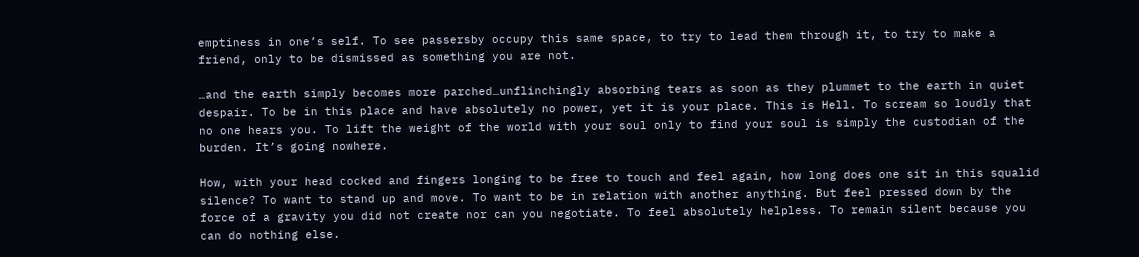emptiness in one’s self. To see passersby occupy this same space, to try to lead them through it, to try to make a friend, only to be dismissed as something you are not.

…and the earth simply becomes more parched…unflinchingly absorbing tears as soon as they plummet to the earth in quiet despair. To be in this place and have absolutely no power, yet it is your place. This is Hell. To scream so loudly that no one hears you. To lift the weight of the world with your soul only to find your soul is simply the custodian of the burden. It’s going nowhere.

How, with your head cocked and fingers longing to be free to touch and feel again, how long does one sit in this squalid silence? To want to stand up and move. To want to be in relation with another anything. But feel pressed down by the force of a gravity you did not create nor can you negotiate. To feel absolutely helpless. To remain silent because you can do nothing else.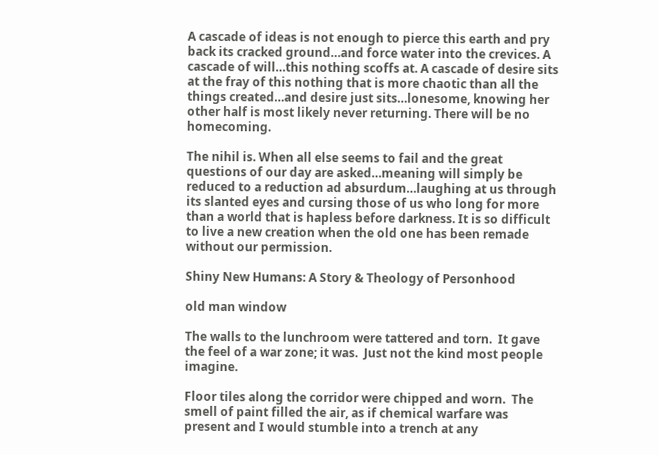A cascade of ideas is not enough to pierce this earth and pry back its cracked ground…and force water into the crevices. A cascade of will…this nothing scoffs at. A cascade of desire sits at the fray of this nothing that is more chaotic than all the things created…and desire just sits…lonesome, knowing her other half is most likely never returning. There will be no homecoming.

The nihil is. When all else seems to fail and the great questions of our day are asked…meaning will simply be reduced to a reduction ad absurdum…laughing at us through its slanted eyes and cursing those of us who long for more than a world that is hapless before darkness. It is so difficult to live a new creation when the old one has been remade without our permission.

Shiny New Humans: A Story & Theology of Personhood

old man window

The walls to the lunchroom were tattered and torn.  It gave the feel of a war zone; it was.  Just not the kind most people imagine.

Floor tiles along the corridor were chipped and worn.  The smell of paint filled the air, as if chemical warfare was present and I would stumble into a trench at any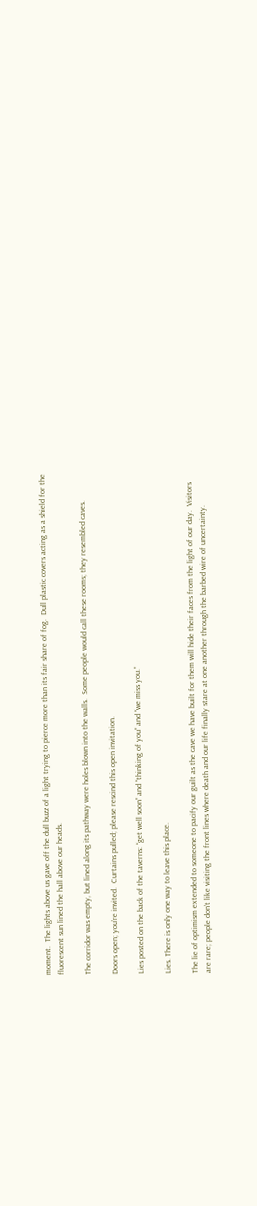moment.  The lights above us gave off the dull buzz of a light trying to pierce more than its fair share of fog.  Dull plastic covers acting as a shield for the fluorescent sun lined the hall above our heads.

The corridor was empty, but lined along its pathway were holes blown into the walls.  Some people would call these rooms; they resembled caves.

Doors open; you’re invited.  Curtains pulled; please rescind this open invitation.

Lies posted on the back of the taverns: “get well soon” and “thinking of you” and “we miss you.”

Lies. There is only one way to leave this place.

The lie of optimism extended to someone to pacify our guilt as the cave we have built for them will hide their faces from the light of our day.  Visitors are rare; people don’t like visiting the front lines where death and our life finally stare at one another through the barbed wire of uncertainty.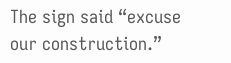The sign said “excuse our construction.”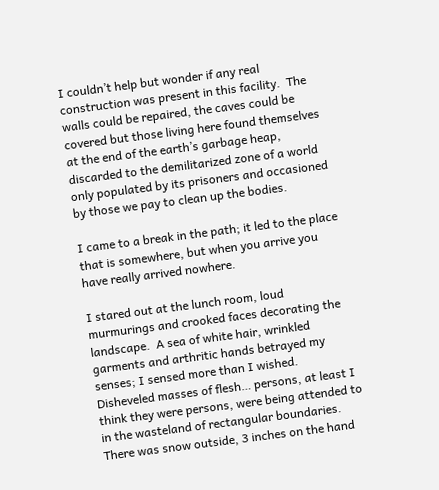I couldn’t help but wonder if any real construction was present in this facility.  The walls could be repaired, the caves could be covered but those living here found themselves at the end of the earth’s garbage heap, discarded to the demilitarized zone of a world only populated by its prisoners and occasioned by those we pay to clean up the bodies.

I came to a break in the path; it led to the place that is somewhere, but when you arrive you have really arrived nowhere.

I stared out at the lunch room, loud murmurings and crooked faces decorating the landscape.  A sea of white hair, wrinkled garments and arthritic hands betrayed my senses; I sensed more than I wished.  Disheveled masses of flesh… persons, at least I think they were persons, were being attended to in the wasteland of rectangular boundaries.  There was snow outside, 3 inches on the hand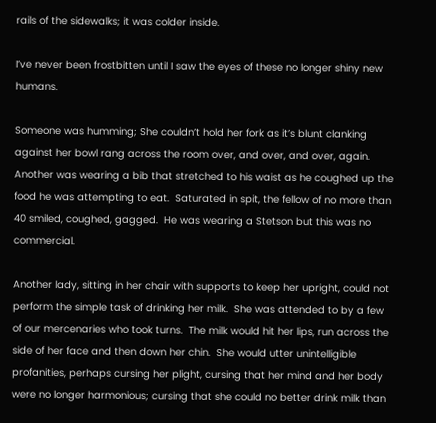rails of the sidewalks; it was colder inside.

I’ve never been frostbitten until I saw the eyes of these no longer shiny new humans.

Someone was humming; She couldn’t hold her fork as it’s blunt clanking against her bowl rang across the room over, and over, and over, again.  Another was wearing a bib that stretched to his waist as he coughed up the food he was attempting to eat.  Saturated in spit, the fellow of no more than 40 smiled, coughed, gagged.  He was wearing a Stetson but this was no commercial.

Another lady, sitting in her chair with supports to keep her upright, could not perform the simple task of drinking her milk.  She was attended to by a few of our mercenaries who took turns.  The milk would hit her lips, run across the side of her face and then down her chin.  She would utter unintelligible profanities, perhaps cursing her plight, cursing that her mind and her body were no longer harmonious; cursing that she could no better drink milk than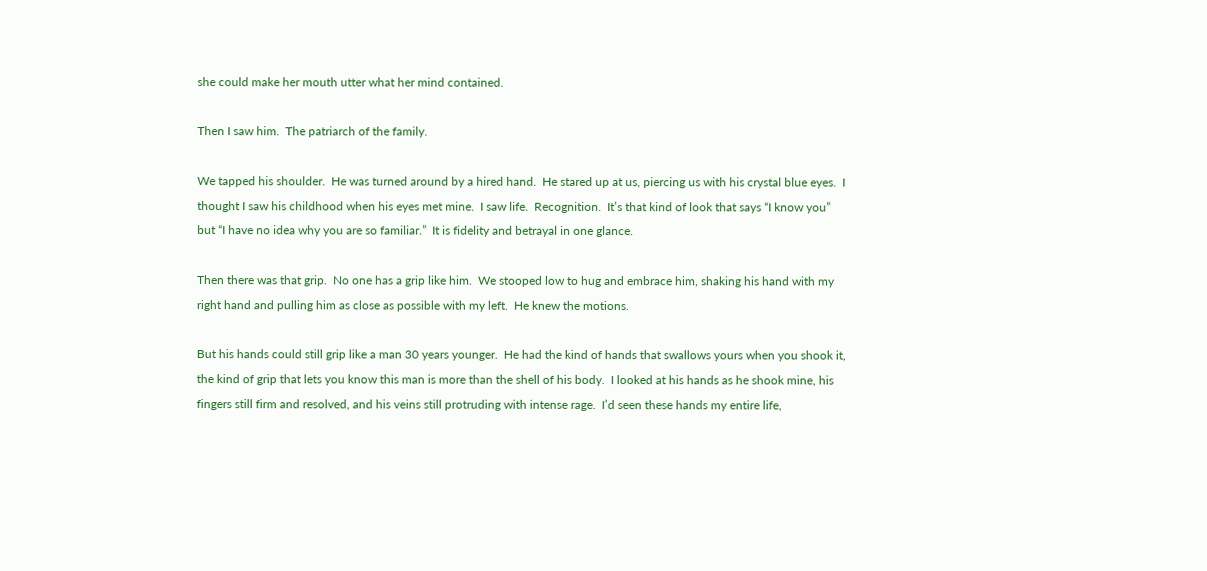she could make her mouth utter what her mind contained.

Then I saw him.  The patriarch of the family.

We tapped his shoulder.  He was turned around by a hired hand.  He stared up at us, piercing us with his crystal blue eyes.  I thought I saw his childhood when his eyes met mine.  I saw life.  Recognition.  It’s that kind of look that says “I know you” but “I have no idea why you are so familiar.”  It is fidelity and betrayal in one glance.

Then there was that grip.  No one has a grip like him.  We stooped low to hug and embrace him, shaking his hand with my right hand and pulling him as close as possible with my left.  He knew the motions.

But his hands could still grip like a man 30 years younger.  He had the kind of hands that swallows yours when you shook it, the kind of grip that lets you know this man is more than the shell of his body.  I looked at his hands as he shook mine, his fingers still firm and resolved, and his veins still protruding with intense rage.  I’d seen these hands my entire life,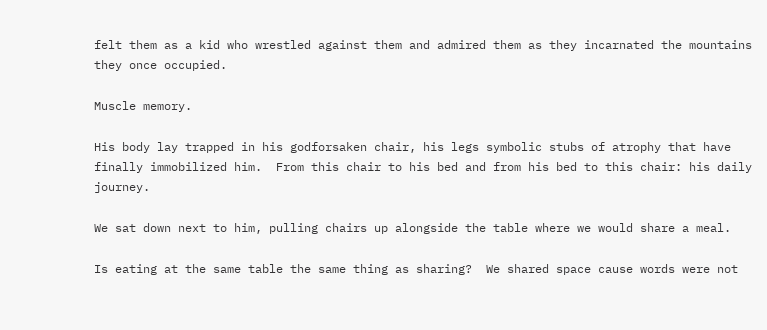felt them as a kid who wrestled against them and admired them as they incarnated the mountains they once occupied.

Muscle memory.

His body lay trapped in his godforsaken chair, his legs symbolic stubs of atrophy that have finally immobilized him.  From this chair to his bed and from his bed to this chair: his daily journey.

We sat down next to him, pulling chairs up alongside the table where we would share a meal.

Is eating at the same table the same thing as sharing?  We shared space cause words were not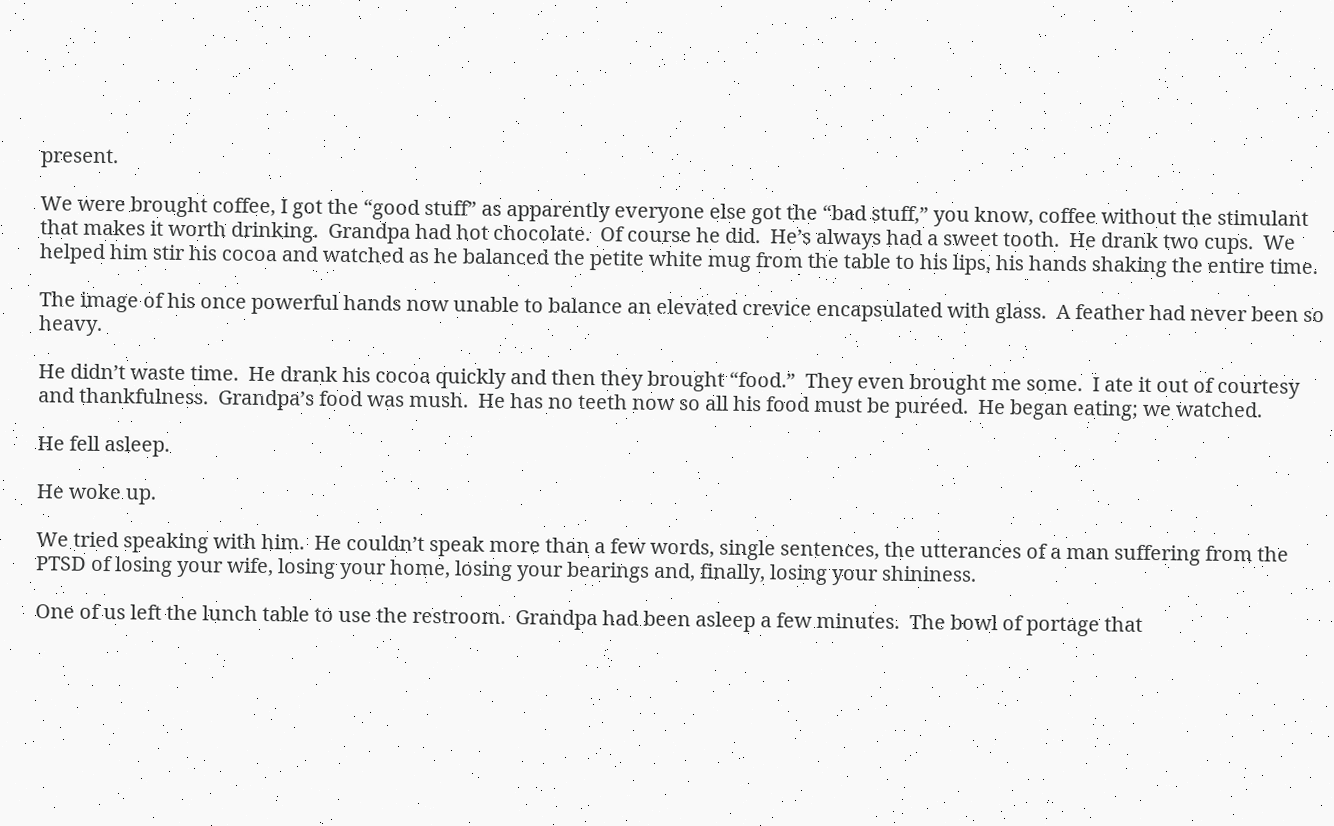present.

We were brought coffee, I got the “good stuff” as apparently everyone else got the “bad stuff,” you know, coffee without the stimulant that makes it worth drinking.  Grandpa had hot chocolate.  Of course he did.  He’s always had a sweet tooth.  He drank two cups.  We helped him stir his cocoa and watched as he balanced the petite white mug from the table to his lips, his hands shaking the entire time.

The image of his once powerful hands now unable to balance an elevated crevice encapsulated with glass.  A feather had never been so heavy.

He didn’t waste time.  He drank his cocoa quickly and then they brought “food.”  They even brought me some.  I ate it out of courtesy and thankfulness.  Grandpa’s food was mush.  He has no teeth now so all his food must be puréed.  He began eating; we watched.

He fell asleep.

He woke up.

We tried speaking with him.  He couldn’t speak more than a few words, single sentences, the utterances of a man suffering from the PTSD of losing your wife, losing your home, losing your bearings and, finally, losing your shininess.

One of us left the lunch table to use the restroom.  Grandpa had been asleep a few minutes.  The bowl of portage that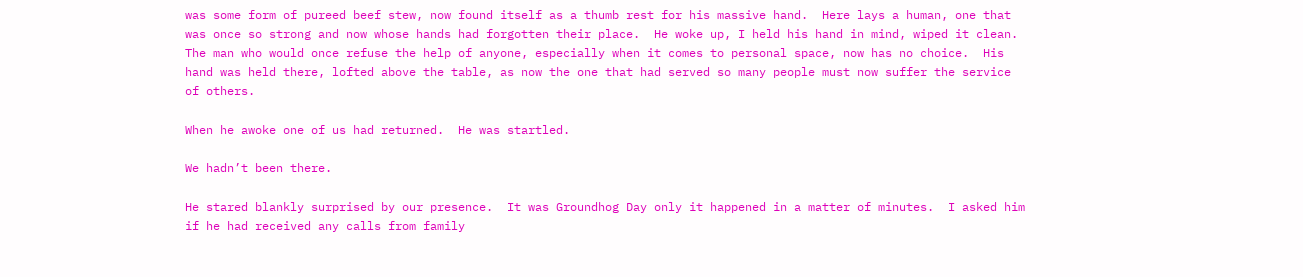was some form of pureed beef stew, now found itself as a thumb rest for his massive hand.  Here lays a human, one that was once so strong and now whose hands had forgotten their place.  He woke up, I held his hand in mind, wiped it clean.  The man who would once refuse the help of anyone, especially when it comes to personal space, now has no choice.  His hand was held there, lofted above the table, as now the one that had served so many people must now suffer the service of others.

When he awoke one of us had returned.  He was startled.

We hadn’t been there.

He stared blankly surprised by our presence.  It was Groundhog Day only it happened in a matter of minutes.  I asked him if he had received any calls from family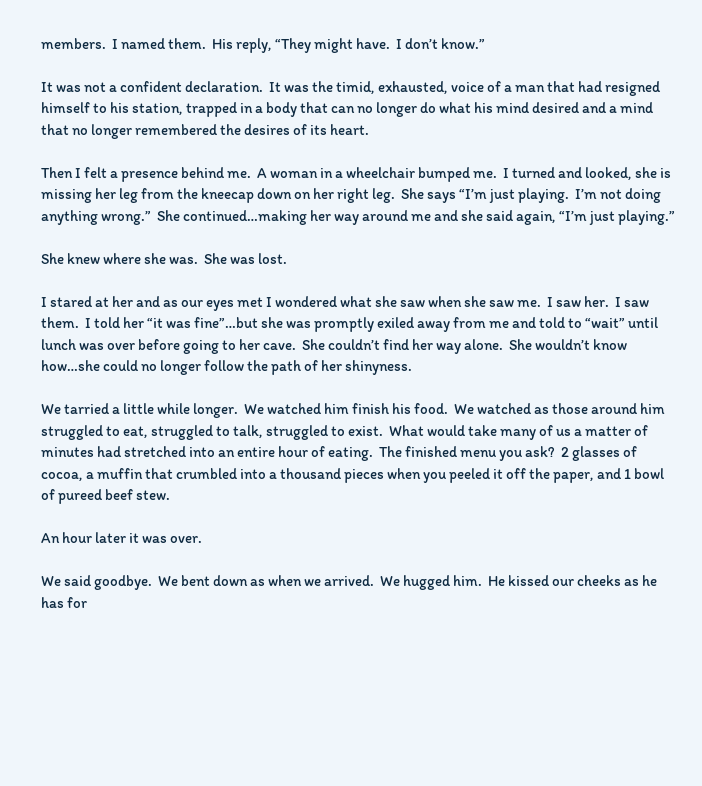members.  I named them.  His reply, “They might have.  I don’t know.”

It was not a confident declaration.  It was the timid, exhausted, voice of a man that had resigned himself to his station, trapped in a body that can no longer do what his mind desired and a mind that no longer remembered the desires of its heart.

Then I felt a presence behind me.  A woman in a wheelchair bumped me.  I turned and looked, she is missing her leg from the kneecap down on her right leg.  She says “I’m just playing.  I’m not doing anything wrong.”  She continued…making her way around me and she said again, “I’m just playing.”

She knew where she was.  She was lost.

I stared at her and as our eyes met I wondered what she saw when she saw me.  I saw her.  I saw them.  I told her “it was fine”…but she was promptly exiled away from me and told to “wait” until lunch was over before going to her cave.  She couldn’t find her way alone.  She wouldn’t know how…she could no longer follow the path of her shinyness.

We tarried a little while longer.  We watched him finish his food.  We watched as those around him struggled to eat, struggled to talk, struggled to exist.  What would take many of us a matter of minutes had stretched into an entire hour of eating.  The finished menu you ask?  2 glasses of cocoa, a muffin that crumbled into a thousand pieces when you peeled it off the paper, and 1 bowl of pureed beef stew.

An hour later it was over.

We said goodbye.  We bent down as when we arrived.  We hugged him.  He kissed our cheeks as he has for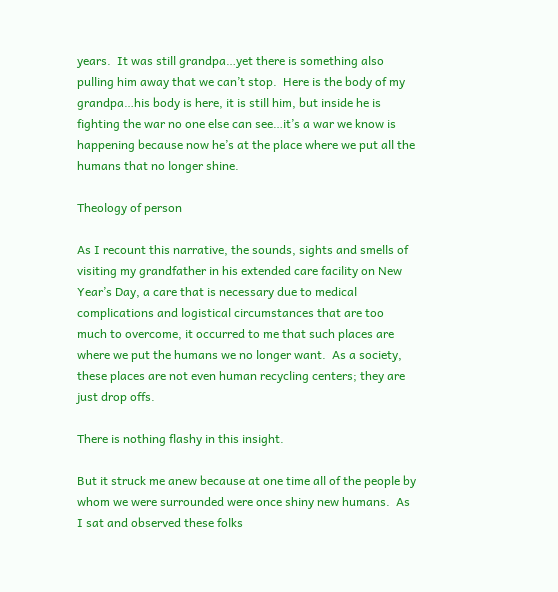years.  It was still grandpa…yet there is something also pulling him away that we can’t stop.  Here is the body of my grandpa…his body is here, it is still him, but inside he is fighting the war no one else can see…it’s a war we know is happening because now he’s at the place where we put all the humans that no longer shine.

Theology of person

As I recount this narrative, the sounds, sights and smells of visiting my grandfather in his extended care facility on New Year’s Day, a care that is necessary due to medical complications and logistical circumstances that are too much to overcome, it occurred to me that such places are where we put the humans we no longer want.  As a society, these places are not even human recycling centers; they are just drop offs.

There is nothing flashy in this insight.

But it struck me anew because at one time all of the people by whom we were surrounded were once shiny new humans.  As I sat and observed these folks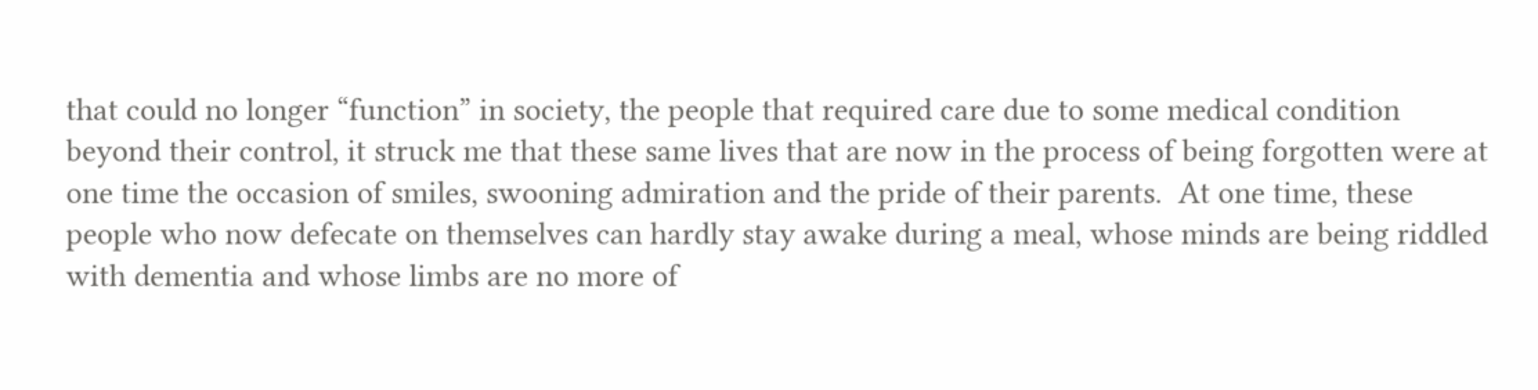that could no longer “function” in society, the people that required care due to some medical condition beyond their control, it struck me that these same lives that are now in the process of being forgotten were at one time the occasion of smiles, swooning admiration and the pride of their parents.  At one time, these people who now defecate on themselves can hardly stay awake during a meal, whose minds are being riddled with dementia and whose limbs are no more of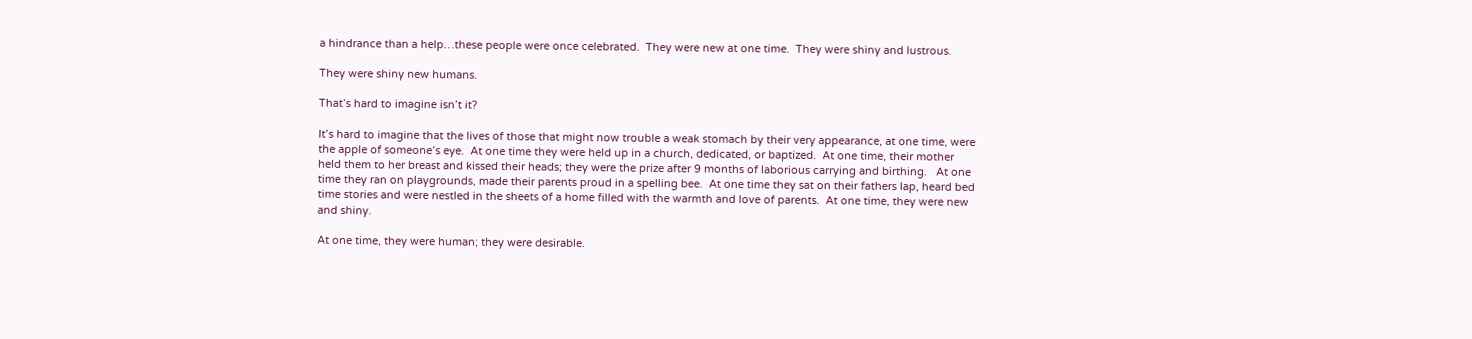a hindrance than a help…these people were once celebrated.  They were new at one time.  They were shiny and lustrous.

They were shiny new humans.

That’s hard to imagine isn’t it?

It’s hard to imagine that the lives of those that might now trouble a weak stomach by their very appearance, at one time, were the apple of someone’s eye.  At one time they were held up in a church, dedicated, or baptized.  At one time, their mother held them to her breast and kissed their heads; they were the prize after 9 months of laborious carrying and birthing.   At one time they ran on playgrounds, made their parents proud in a spelling bee.  At one time they sat on their fathers lap, heard bed time stories and were nestled in the sheets of a home filled with the warmth and love of parents.  At one time, they were new and shiny.

At one time, they were human; they were desirable.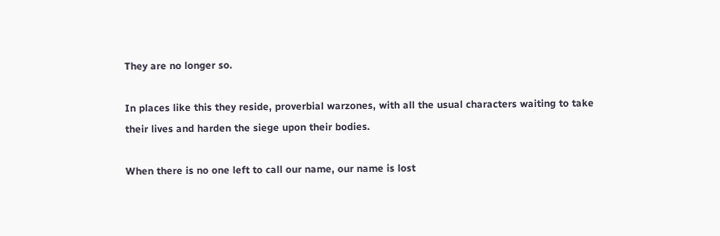They are no longer so.

In places like this they reside, proverbial warzones, with all the usual characters waiting to take their lives and harden the siege upon their bodies.

When there is no one left to call our name, our name is lost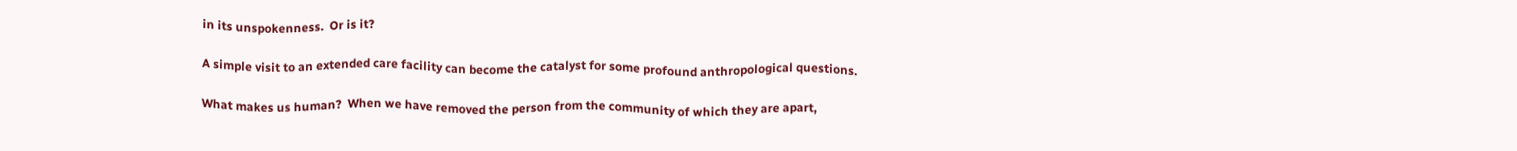in its unspokenness.  Or is it?

A simple visit to an extended care facility can become the catalyst for some profound anthropological questions.

What makes us human?  When we have removed the person from the community of which they are apart,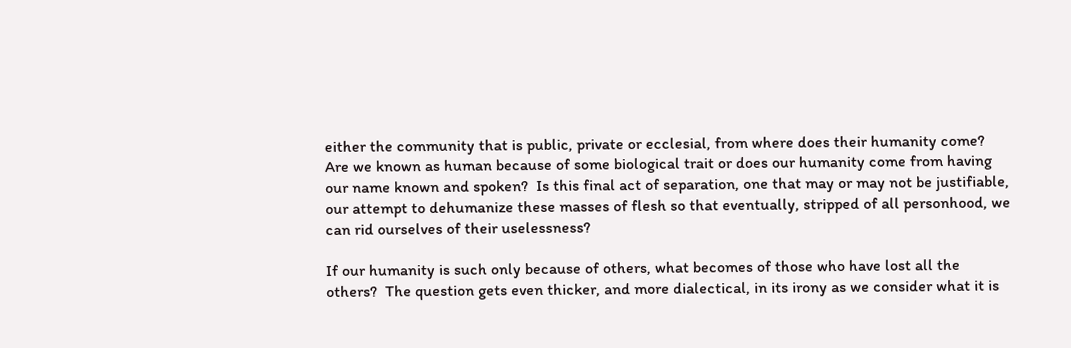either the community that is public, private or ecclesial, from where does their humanity come?  Are we known as human because of some biological trait or does our humanity come from having our name known and spoken?  Is this final act of separation, one that may or may not be justifiable, our attempt to dehumanize these masses of flesh so that eventually, stripped of all personhood, we can rid ourselves of their uselessness?

If our humanity is such only because of others, what becomes of those who have lost all the others?  The question gets even thicker, and more dialectical, in its irony as we consider what it is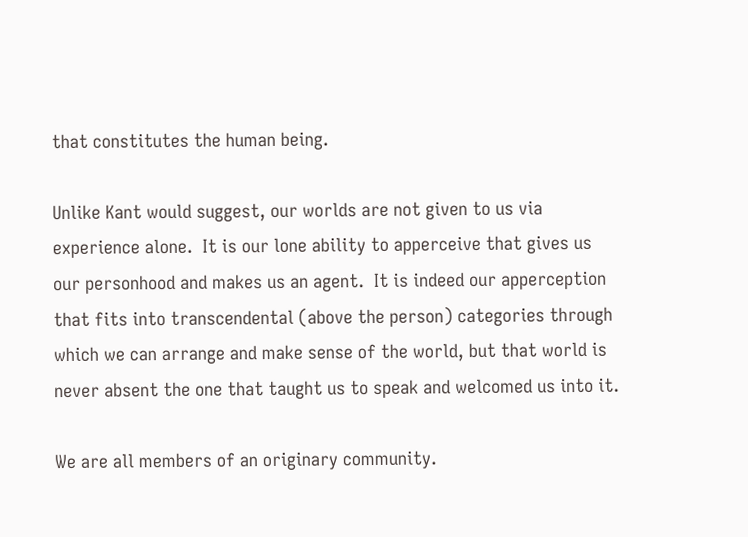that constitutes the human being.

Unlike Kant would suggest, our worlds are not given to us via experience alone.  It is our lone ability to apperceive that gives us our personhood and makes us an agent.  It is indeed our apperception that fits into transcendental (above the person) categories through which we can arrange and make sense of the world, but that world is never absent the one that taught us to speak and welcomed us into it.

We are all members of an originary community.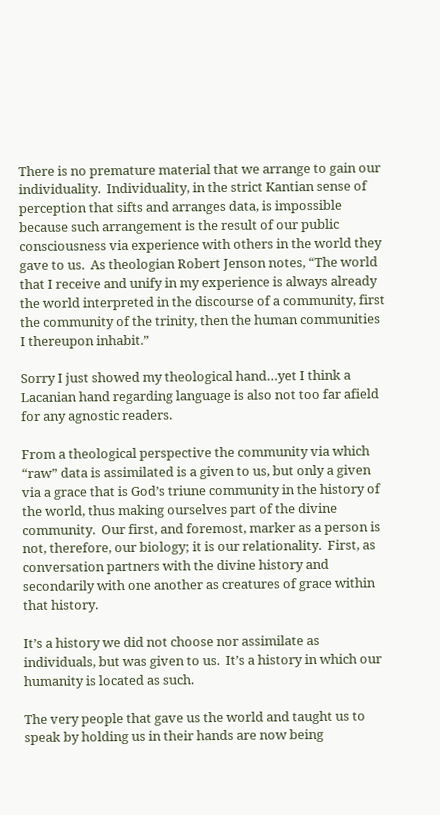There is no premature material that we arrange to gain our individuality.  Individuality, in the strict Kantian sense of perception that sifts and arranges data, is impossible because such arrangement is the result of our public consciousness via experience with others in the world they gave to us.  As theologian Robert Jenson notes, “The world that I receive and unify in my experience is always already the world interpreted in the discourse of a community, first the community of the trinity, then the human communities I thereupon inhabit.”

Sorry I just showed my theological hand…yet I think a Lacanian hand regarding language is also not too far afield for any agnostic readers.

From a theological perspective the community via which “raw” data is assimilated is a given to us, but only a given via a grace that is God’s triune community in the history of the world, thus making ourselves part of the divine community.  Our first, and foremost, marker as a person is not, therefore, our biology; it is our relationality.  First, as conversation partners with the divine history and secondarily with one another as creatures of grace within that history.

It’s a history we did not choose nor assimilate as individuals, but was given to us.  It’s a history in which our humanity is located as such.

The very people that gave us the world and taught us to speak by holding us in their hands are now being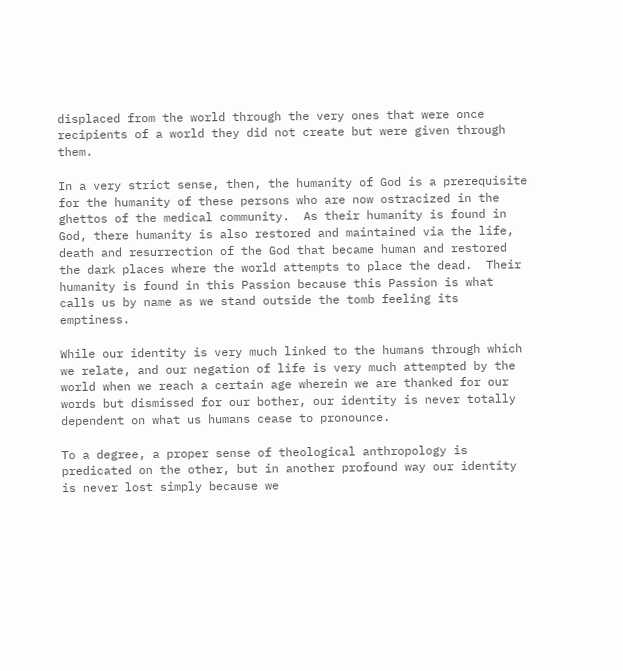displaced from the world through the very ones that were once recipients of a world they did not create but were given through them.

In a very strict sense, then, the humanity of God is a prerequisite for the humanity of these persons who are now ostracized in the ghettos of the medical community.  As their humanity is found in God, there humanity is also restored and maintained via the life, death and resurrection of the God that became human and restored the dark places where the world attempts to place the dead.  Their humanity is found in this Passion because this Passion is what calls us by name as we stand outside the tomb feeling its emptiness.

While our identity is very much linked to the humans through which we relate, and our negation of life is very much attempted by the world when we reach a certain age wherein we are thanked for our words but dismissed for our bother, our identity is never totally dependent on what us humans cease to pronounce.

To a degree, a proper sense of theological anthropology is predicated on the other, but in another profound way our identity is never lost simply because we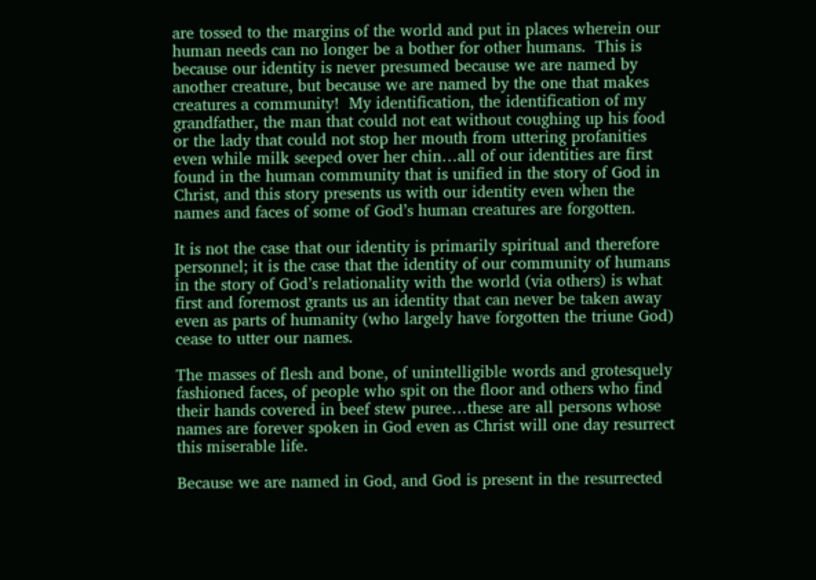are tossed to the margins of the world and put in places wherein our human needs can no longer be a bother for other humans.  This is because our identity is never presumed because we are named by another creature, but because we are named by the one that makes creatures a community!  My identification, the identification of my grandfather, the man that could not eat without coughing up his food or the lady that could not stop her mouth from uttering profanities even while milk seeped over her chin…all of our identities are first found in the human community that is unified in the story of God in Christ, and this story presents us with our identity even when the names and faces of some of God’s human creatures are forgotten.

It is not the case that our identity is primarily spiritual and therefore personnel; it is the case that the identity of our community of humans in the story of God’s relationality with the world (via others) is what first and foremost grants us an identity that can never be taken away even as parts of humanity (who largely have forgotten the triune God) cease to utter our names.

The masses of flesh and bone, of unintelligible words and grotesquely fashioned faces, of people who spit on the floor and others who find their hands covered in beef stew puree…these are all persons whose names are forever spoken in God even as Christ will one day resurrect this miserable life.

Because we are named in God, and God is present in the resurrected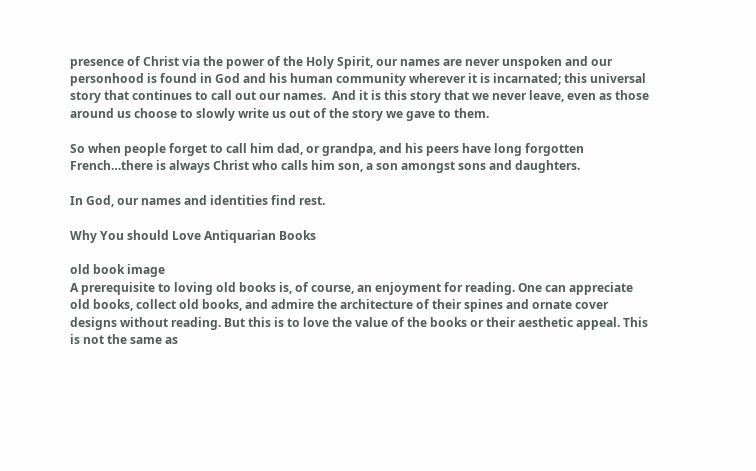presence of Christ via the power of the Holy Spirit, our names are never unspoken and our personhood is found in God and his human community wherever it is incarnated; this universal story that continues to call out our names.  And it is this story that we never leave, even as those around us choose to slowly write us out of the story we gave to them.

So when people forget to call him dad, or grandpa, and his peers have long forgotten French…there is always Christ who calls him son, a son amongst sons and daughters.

In God, our names and identities find rest.

Why You should Love Antiquarian Books

old book image
A prerequisite to loving old books is, of course, an enjoyment for reading. One can appreciate old books, collect old books, and admire the architecture of their spines and ornate cover designs without reading. But this is to love the value of the books or their aesthetic appeal. This is not the same as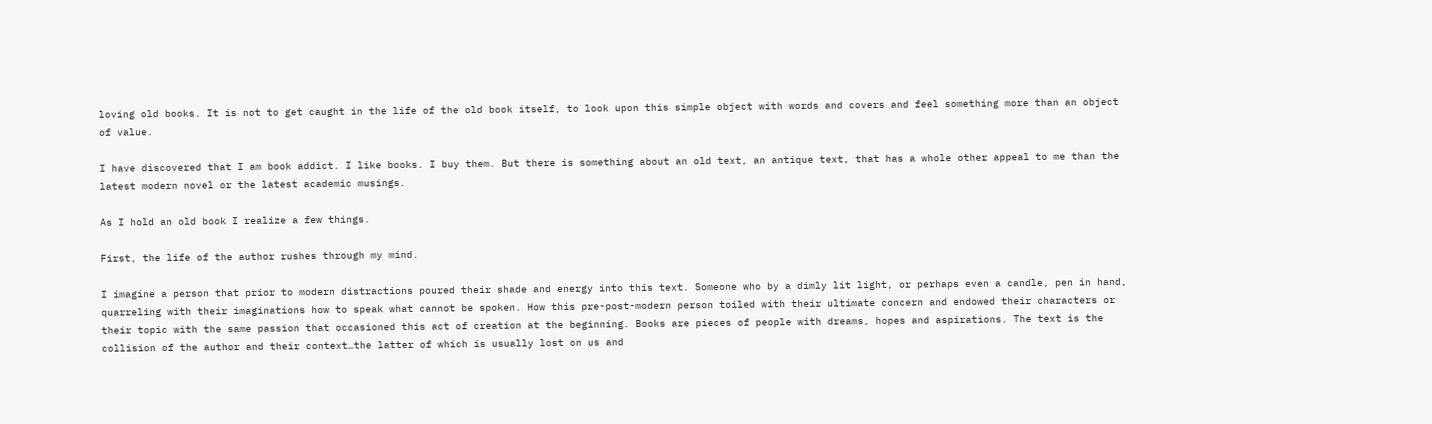loving old books. It is not to get caught in the life of the old book itself, to look upon this simple object with words and covers and feel something more than an object of value.

I have discovered that I am book addict. I like books. I buy them. But there is something about an old text, an antique text, that has a whole other appeal to me than the latest modern novel or the latest academic musings.

As I hold an old book I realize a few things.

First, the life of the author rushes through my mind.

I imagine a person that prior to modern distractions poured their shade and energy into this text. Someone who by a dimly lit light, or perhaps even a candle, pen in hand, quarreling with their imaginations how to speak what cannot be spoken. How this pre-post-modern person toiled with their ultimate concern and endowed their characters or their topic with the same passion that occasioned this act of creation at the beginning. Books are pieces of people with dreams, hopes and aspirations. The text is the collision of the author and their context…the latter of which is usually lost on us and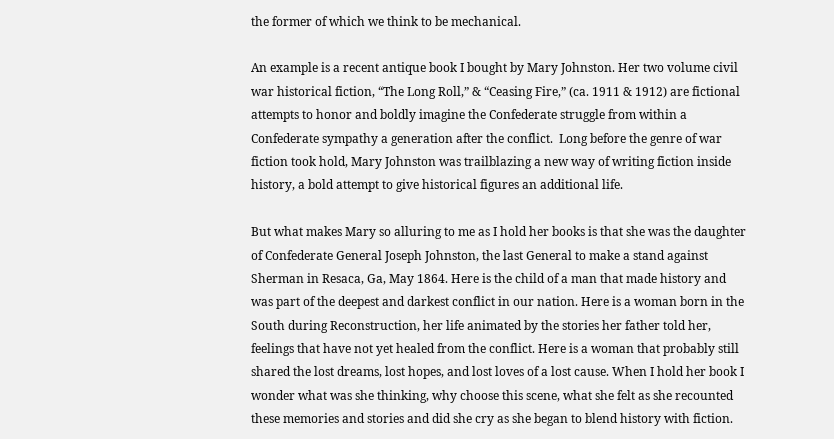the former of which we think to be mechanical.

An example is a recent antique book I bought by Mary Johnston. Her two volume civil war historical fiction, “The Long Roll,” & “Ceasing Fire,” (ca. 1911 & 1912) are fictional attempts to honor and boldly imagine the Confederate struggle from within a Confederate sympathy a generation after the conflict.  Long before the genre of war fiction took hold, Mary Johnston was trailblazing a new way of writing fiction inside history, a bold attempt to give historical figures an additional life.

But what makes Mary so alluring to me as I hold her books is that she was the daughter of Confederate General Joseph Johnston, the last General to make a stand against Sherman in Resaca, Ga, May 1864. Here is the child of a man that made history and was part of the deepest and darkest conflict in our nation. Here is a woman born in the South during Reconstruction, her life animated by the stories her father told her, feelings that have not yet healed from the conflict. Here is a woman that probably still shared the lost dreams, lost hopes, and lost loves of a lost cause. When I hold her book I wonder what was she thinking, why choose this scene, what she felt as she recounted these memories and stories and did she cry as she began to blend history with fiction.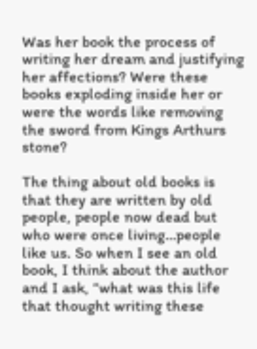Was her book the process of writing her dream and justifying her affections? Were these books exploding inside her or were the words like removing the sword from Kings Arthurs stone?

The thing about old books is that they are written by old people, people now dead but who were once living…people like us. So when I see an old book, I think about the author and I ask, “what was this life that thought writing these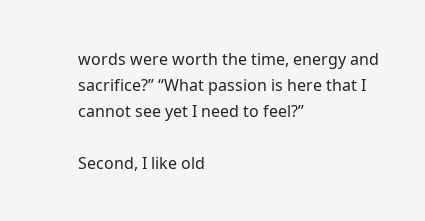words were worth the time, energy and sacrifice?” “What passion is here that I cannot see yet I need to feel?”

Second, I like old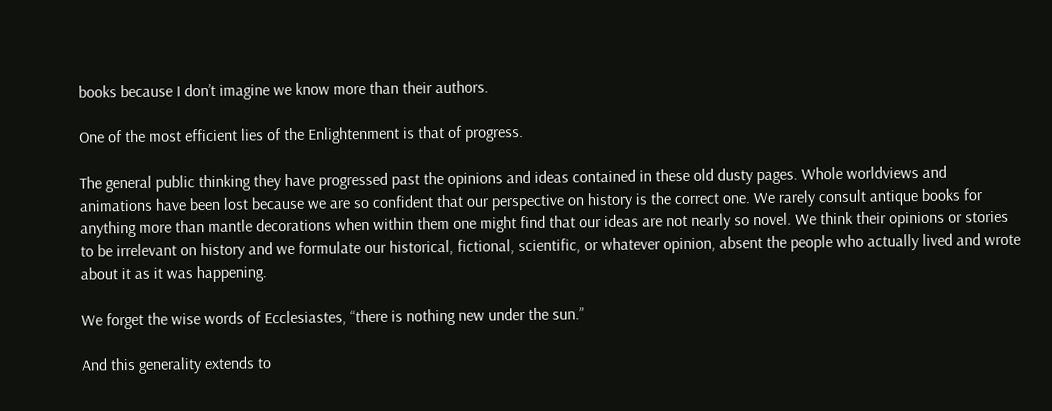books because I don’t imagine we know more than their authors.

One of the most efficient lies of the Enlightenment is that of progress.

The general public thinking they have progressed past the opinions and ideas contained in these old dusty pages. Whole worldviews and animations have been lost because we are so confident that our perspective on history is the correct one. We rarely consult antique books for anything more than mantle decorations when within them one might find that our ideas are not nearly so novel. We think their opinions or stories to be irrelevant on history and we formulate our historical, fictional, scientific, or whatever opinion, absent the people who actually lived and wrote about it as it was happening.

We forget the wise words of Ecclesiastes, “there is nothing new under the sun.”

And this generality extends to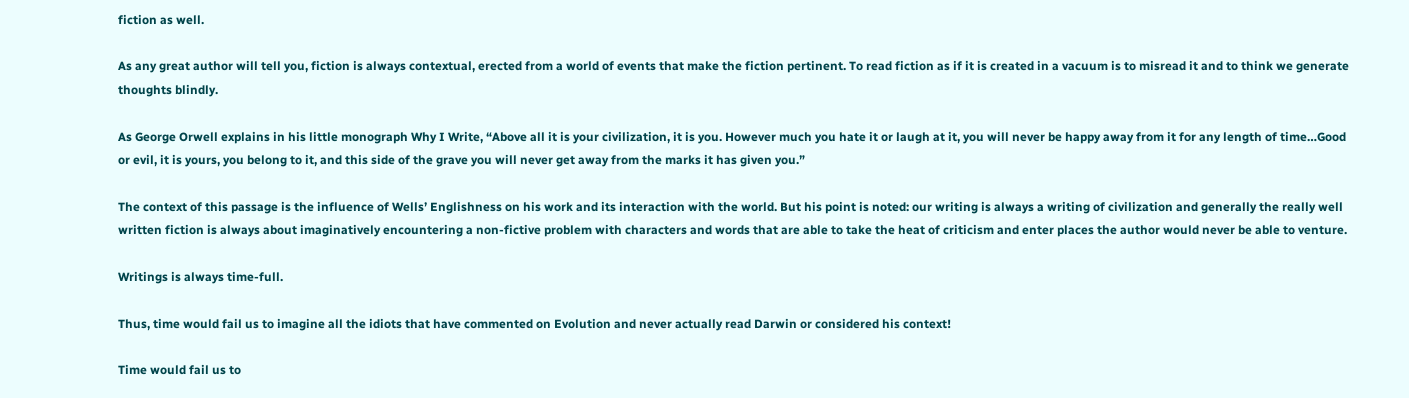fiction as well.

As any great author will tell you, fiction is always contextual, erected from a world of events that make the fiction pertinent. To read fiction as if it is created in a vacuum is to misread it and to think we generate thoughts blindly.

As George Orwell explains in his little monograph Why I Write, “Above all it is your civilization, it is you. However much you hate it or laugh at it, you will never be happy away from it for any length of time…Good or evil, it is yours, you belong to it, and this side of the grave you will never get away from the marks it has given you.”

The context of this passage is the influence of Wells’ Englishness on his work and its interaction with the world. But his point is noted: our writing is always a writing of civilization and generally the really well written fiction is always about imaginatively encountering a non-fictive problem with characters and words that are able to take the heat of criticism and enter places the author would never be able to venture.

Writings is always time-full.

Thus, time would fail us to imagine all the idiots that have commented on Evolution and never actually read Darwin or considered his context!

Time would fail us to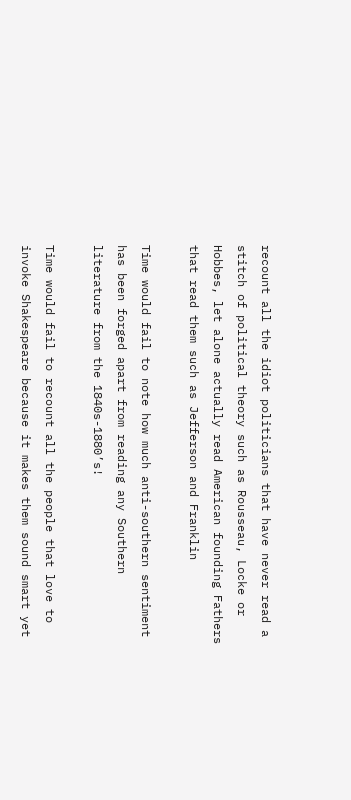recount all the idiot politicians that have never read a stitch of political theory such as Rousseau, Locke or Hobbes, let alone actually read American founding Fathers that read them such as Jefferson and Franklin

Time would fail to note how much anti-southern sentiment has been forged apart from reading any Southern literature from the 1840s-1880’s!

Time would fail to recount all the people that love to invoke Shakespeare because it makes them sound smart yet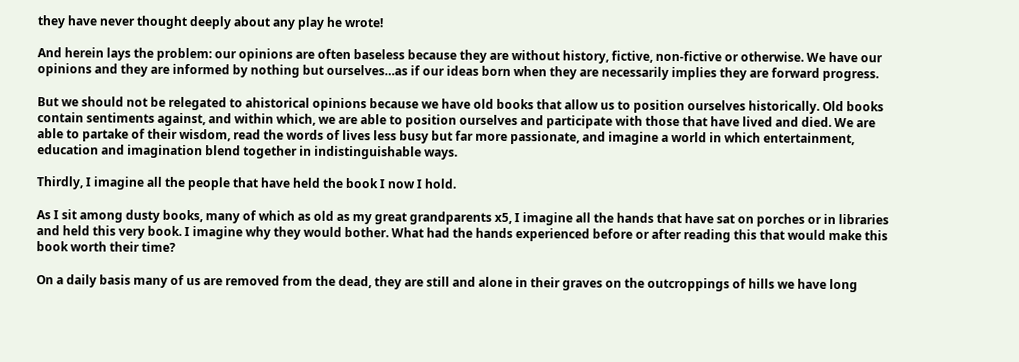they have never thought deeply about any play he wrote!

And herein lays the problem: our opinions are often baseless because they are without history, fictive, non-fictive or otherwise. We have our opinions and they are informed by nothing but ourselves…as if our ideas born when they are necessarily implies they are forward progress.

But we should not be relegated to ahistorical opinions because we have old books that allow us to position ourselves historically. Old books contain sentiments against, and within which, we are able to position ourselves and participate with those that have lived and died. We are able to partake of their wisdom, read the words of lives less busy but far more passionate, and imagine a world in which entertainment, education and imagination blend together in indistinguishable ways.

Thirdly, I imagine all the people that have held the book I now I hold.

As I sit among dusty books, many of which as old as my great grandparents x5, I imagine all the hands that have sat on porches or in libraries and held this very book. I imagine why they would bother. What had the hands experienced before or after reading this that would make this book worth their time?

On a daily basis many of us are removed from the dead, they are still and alone in their graves on the outcroppings of hills we have long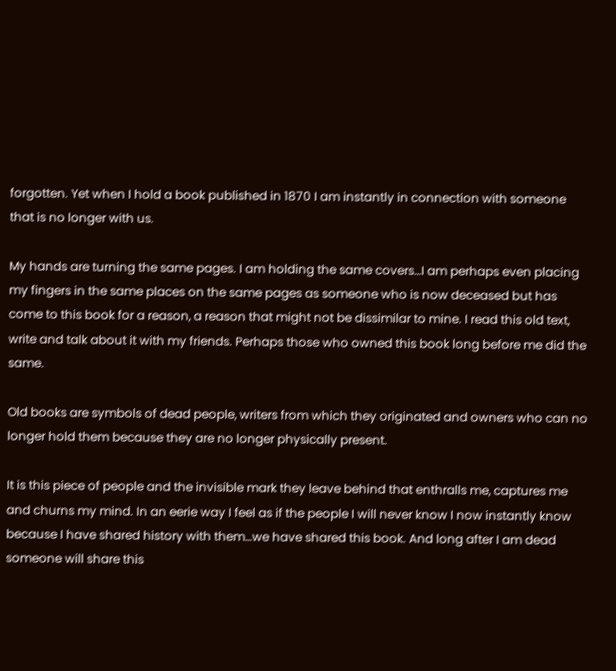forgotten. Yet when I hold a book published in 1870 I am instantly in connection with someone that is no longer with us.

My hands are turning the same pages. I am holding the same covers…I am perhaps even placing my fingers in the same places on the same pages as someone who is now deceased but has come to this book for a reason, a reason that might not be dissimilar to mine. I read this old text, write and talk about it with my friends. Perhaps those who owned this book long before me did the same.

Old books are symbols of dead people, writers from which they originated and owners who can no longer hold them because they are no longer physically present.

It is this piece of people and the invisible mark they leave behind that enthralls me, captures me and churns my mind. In an eerie way I feel as if the people I will never know I now instantly know because I have shared history with them…we have shared this book. And long after I am dead someone will share this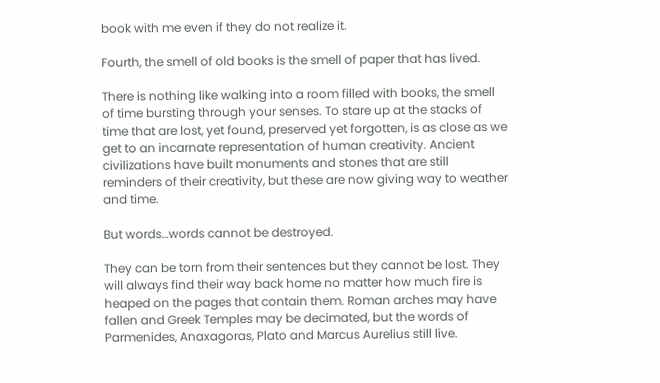book with me even if they do not realize it.

Fourth, the smell of old books is the smell of paper that has lived.

There is nothing like walking into a room filled with books, the smell of time bursting through your senses. To stare up at the stacks of time that are lost, yet found, preserved yet forgotten, is as close as we get to an incarnate representation of human creativity. Ancient civilizations have built monuments and stones that are still reminders of their creativity, but these are now giving way to weather and time.

But words…words cannot be destroyed.

They can be torn from their sentences but they cannot be lost. They will always find their way back home no matter how much fire is heaped on the pages that contain them. Roman arches may have fallen and Greek Temples may be decimated, but the words of Parmenides, Anaxagoras, Plato and Marcus Aurelius still live.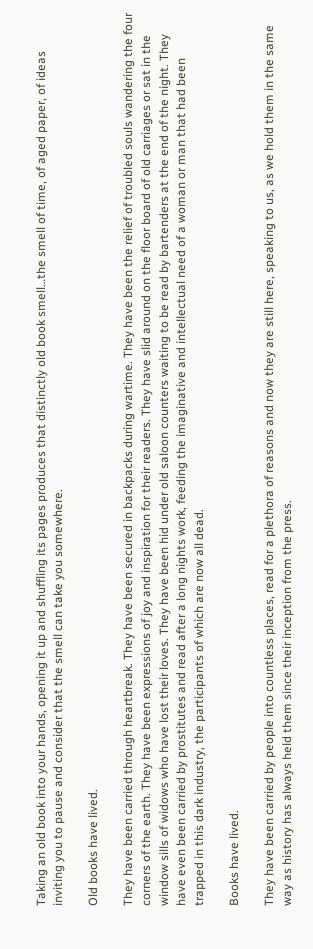Taking an old book into your hands, opening it up and shuffling its pages produces that distinctly old book smell…the smell of time, of aged paper, of ideas inviting you to pause and consider that the smell can take you somewhere.

Old books have lived.

They have been carried through heartbreak. They have been secured in backpacks during wartime. They have been the relief of troubled souls wandering the four corners of the earth. They have been expressions of joy and inspiration for their readers. They have slid around on the floor board of old carriages or sat in the window sills of widows who have lost their loves. They have been hid under old saloon counters waiting to be read by bartenders at the end of the night. They have even been carried by prostitutes and read after a long nights work, feeding the imaginative and intellectual need of a woman or man that had been trapped in this dark industry, the participants of which are now all dead.

Books have lived.

They have been carried by people into countless places, read for a plethora of reasons and now they are still here, speaking to us, as we hold them in the same way as history has always held them since their inception from the press.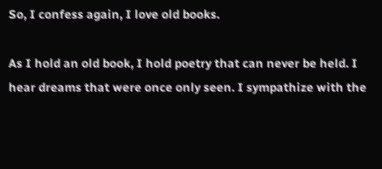So, I confess again, I love old books.

As I hold an old book, I hold poetry that can never be held. I hear dreams that were once only seen. I sympathize with the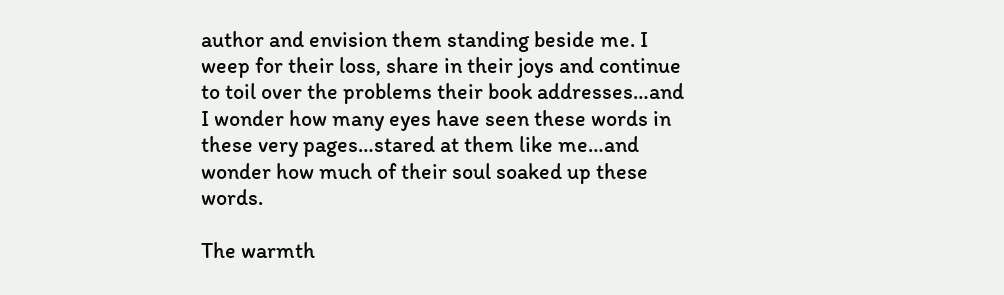author and envision them standing beside me. I weep for their loss, share in their joys and continue to toil over the problems their book addresses…and I wonder how many eyes have seen these words in these very pages…stared at them like me…and wonder how much of their soul soaked up these words.

The warmth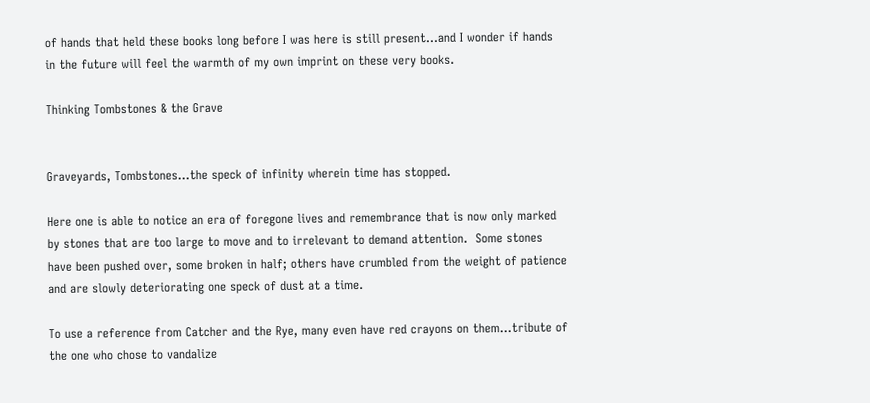of hands that held these books long before I was here is still present…and I wonder if hands in the future will feel the warmth of my own imprint on these very books.

Thinking Tombstones & the Grave


Graveyards, Tombstones…the speck of infinity wherein time has stopped.

Here one is able to notice an era of foregone lives and remembrance that is now only marked by stones that are too large to move and to irrelevant to demand attention.  Some stones have been pushed over, some broken in half; others have crumbled from the weight of patience and are slowly deteriorating one speck of dust at a time.

To use a reference from Catcher and the Rye, many even have red crayons on them…tribute of the one who chose to vandalize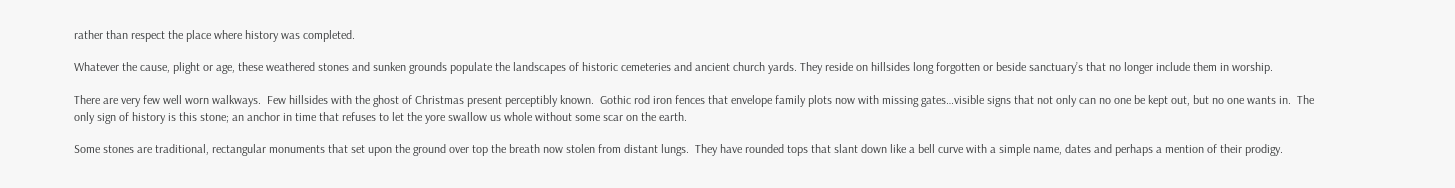rather than respect the place where history was completed.

Whatever the cause, plight or age, these weathered stones and sunken grounds populate the landscapes of historic cemeteries and ancient church yards. They reside on hillsides long forgotten or beside sanctuary’s that no longer include them in worship.

There are very few well worn walkways.  Few hillsides with the ghost of Christmas present perceptibly known.  Gothic rod iron fences that envelope family plots now with missing gates…visible signs that not only can no one be kept out, but no one wants in.  The only sign of history is this stone; an anchor in time that refuses to let the yore swallow us whole without some scar on the earth.

Some stones are traditional, rectangular monuments that set upon the ground over top the breath now stolen from distant lungs.  They have rounded tops that slant down like a bell curve with a simple name, dates and perhaps a mention of their prodigy.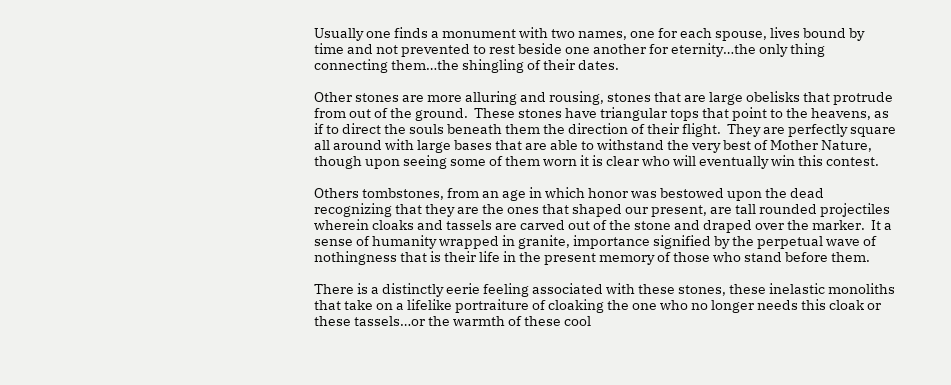Usually one finds a monument with two names, one for each spouse, lives bound by time and not prevented to rest beside one another for eternity…the only thing connecting them…the shingling of their dates.

Other stones are more alluring and rousing, stones that are large obelisks that protrude from out of the ground.  These stones have triangular tops that point to the heavens, as if to direct the souls beneath them the direction of their flight.  They are perfectly square all around with large bases that are able to withstand the very best of Mother Nature, though upon seeing some of them worn it is clear who will eventually win this contest.

Others tombstones, from an age in which honor was bestowed upon the dead recognizing that they are the ones that shaped our present, are tall rounded projectiles wherein cloaks and tassels are carved out of the stone and draped over the marker.  It a sense of humanity wrapped in granite, importance signified by the perpetual wave of nothingness that is their life in the present memory of those who stand before them.

There is a distinctly eerie feeling associated with these stones, these inelastic monoliths that take on a lifelike portraiture of cloaking the one who no longer needs this cloak or these tassels…or the warmth of these cool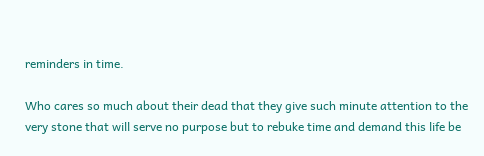reminders in time.

Who cares so much about their dead that they give such minute attention to the very stone that will serve no purpose but to rebuke time and demand this life be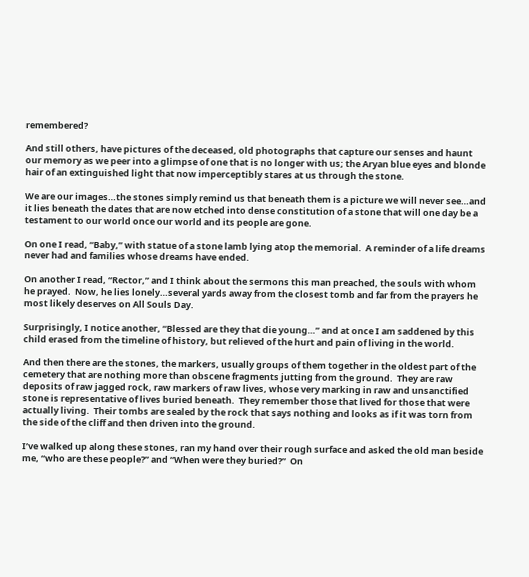remembered?

And still others, have pictures of the deceased, old photographs that capture our senses and haunt our memory as we peer into a glimpse of one that is no longer with us; the Aryan blue eyes and blonde hair of an extinguished light that now imperceptibly stares at us through the stone.

We are our images…the stones simply remind us that beneath them is a picture we will never see…and it lies beneath the dates that are now etched into dense constitution of a stone that will one day be a testament to our world once our world and its people are gone.

On one I read, “Baby,” with statue of a stone lamb lying atop the memorial.  A reminder of a life dreams never had and families whose dreams have ended.

On another I read, “Rector,” and I think about the sermons this man preached, the souls with whom he prayed.  Now, he lies lonely…several yards away from the closest tomb and far from the prayers he most likely deserves on All Souls Day.

Surprisingly, I notice another, “Blessed are they that die young…” and at once I am saddened by this child erased from the timeline of history, but relieved of the hurt and pain of living in the world.

And then there are the stones, the markers, usually groups of them together in the oldest part of the cemetery that are nothing more than obscene fragments jutting from the ground.  They are raw deposits of raw jagged rock, raw markers of raw lives, whose very marking in raw and unsanctified stone is representative of lives buried beneath.  They remember those that lived for those that were actually living.  Their tombs are sealed by the rock that says nothing and looks as if it was torn from the side of the cliff and then driven into the ground.

I’ve walked up along these stones, ran my hand over their rough surface and asked the old man beside me, “who are these people?” and “When were they buried?”  On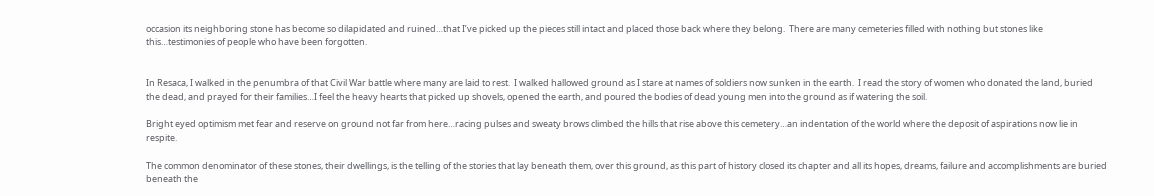occasion its neighboring stone has become so dilapidated and ruined…that I’ve picked up the pieces still intact and placed those back where they belong.  There are many cemeteries filled with nothing but stones like this…testimonies of people who have been forgotten.


In Resaca, I walked in the penumbra of that Civil War battle where many are laid to rest.  I walked hallowed ground as I stare at names of soldiers now sunken in the earth.  I read the story of women who donated the land, buried the dead, and prayed for their families…I feel the heavy hearts that picked up shovels, opened the earth, and poured the bodies of dead young men into the ground as if watering the soil.

Bright eyed optimism met fear and reserve on ground not far from here…racing pulses and sweaty brows climbed the hills that rise above this cemetery…an indentation of the world where the deposit of aspirations now lie in respite.

The common denominator of these stones, their dwellings, is the telling of the stories that lay beneath them, over this ground, as this part of history closed its chapter and all its hopes, dreams, failure and accomplishments are buried beneath the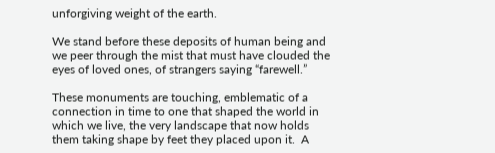unforgiving weight of the earth.

We stand before these deposits of human being and we peer through the mist that must have clouded the eyes of loved ones, of strangers saying “farewell.”

These monuments are touching, emblematic of a connection in time to one that shaped the world in which we live, the very landscape that now holds them taking shape by feet they placed upon it.  A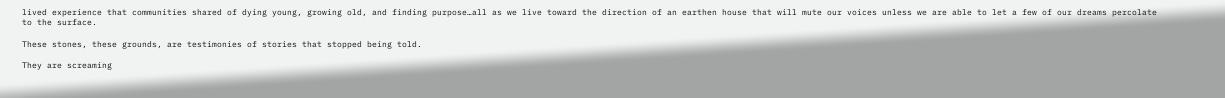lived experience that communities shared of dying young, growing old, and finding purpose…all as we live toward the direction of an earthen house that will mute our voices unless we are able to let a few of our dreams percolate to the surface.

These stones, these grounds, are testimonies of stories that stopped being told.

They are screaming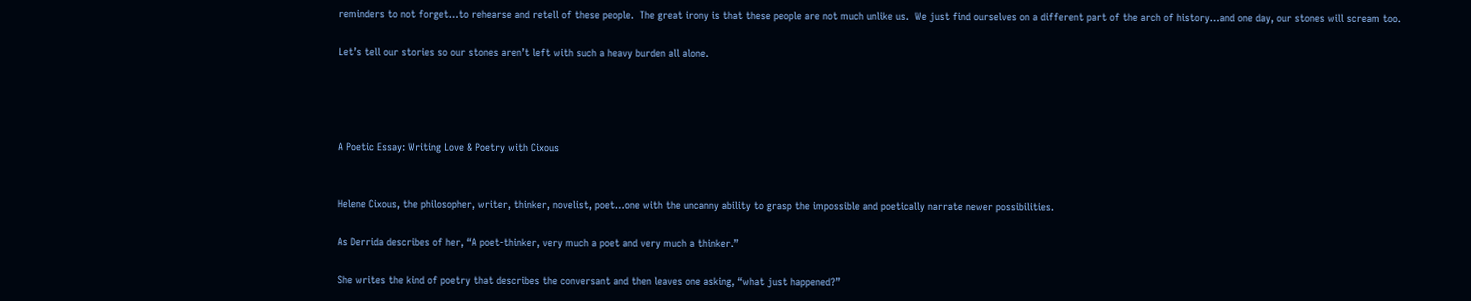reminders to not forget…to rehearse and retell of these people.  The great irony is that these people are not much unlike us.  We just find ourselves on a different part of the arch of history…and one day, our stones will scream too.

Let’s tell our stories so our stones aren’t left with such a heavy burden all alone.




A Poetic Essay: Writing Love & Poetry with Cixous


Helene Cixous, the philosopher, writer, thinker, novelist, poet…one with the uncanny ability to grasp the impossible and poetically narrate newer possibilities.

As Derrida describes of her, “A poet-thinker, very much a poet and very much a thinker.”

She writes the kind of poetry that describes the conversant and then leaves one asking, “what just happened?”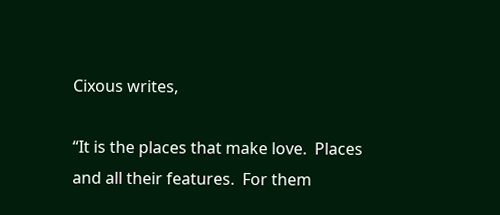Cixous writes,

“It is the places that make love.  Places and all their features.  For them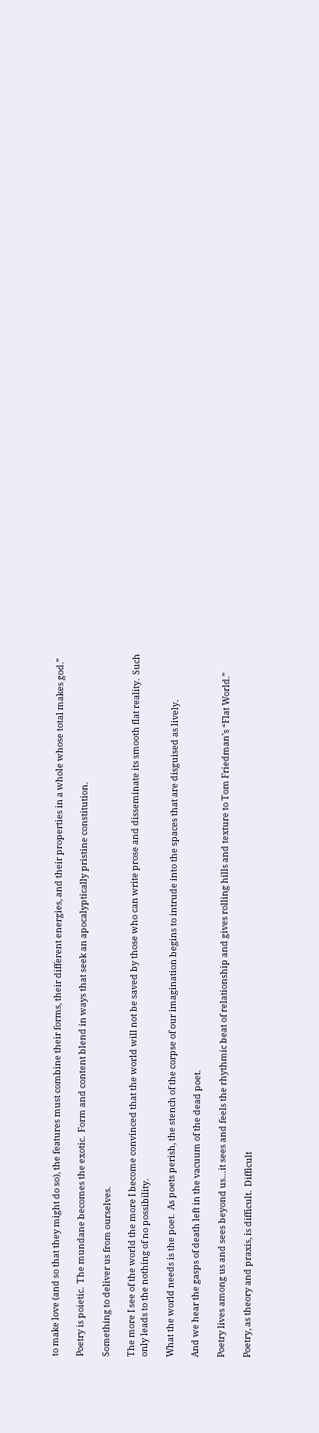to make love (and so that they might do so), the features must combine their forms, their different energies, and their properties in a whole whose total makes god.”

Poetry is poietic.  The mundane becomes the exotic.  Form and content blend in ways that seek an apocalyptically pristine constitution.

Something to deliver us from ourselves.

The more I see of the world the more I become convinced that the world will not be saved by those who can write prose and disseminate its smooth flat reality.  Such only leads to the nothing of no possibility.

What the world needs is the poet.  As poets perish, the stench of the corpse of our imagination begins to intrude into the spaces that are disguised as lively.

And we hear the gasps of death left in the vacuum of the dead poet.

Poetry lives among us and sees beyond us…it sees and feels the rhythmic beat of relationship and gives rolling hills and texture to Tom Friedman’s “Flat World.”

Poetry, as theory and praxis, is difficult.  Difficult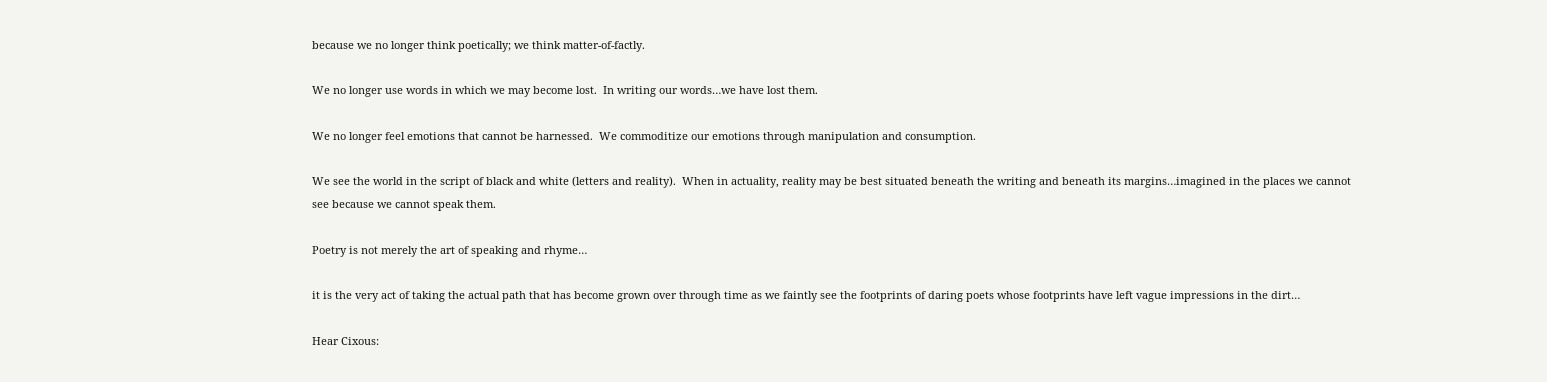because we no longer think poetically; we think matter-of-factly.

We no longer use words in which we may become lost.  In writing our words…we have lost them.

We no longer feel emotions that cannot be harnessed.  We commoditize our emotions through manipulation and consumption.

We see the world in the script of black and white (letters and reality).  When in actuality, reality may be best situated beneath the writing and beneath its margins…imagined in the places we cannot see because we cannot speak them.

Poetry is not merely the art of speaking and rhyme…

it is the very act of taking the actual path that has become grown over through time as we faintly see the footprints of daring poets whose footprints have left vague impressions in the dirt…

Hear Cixous: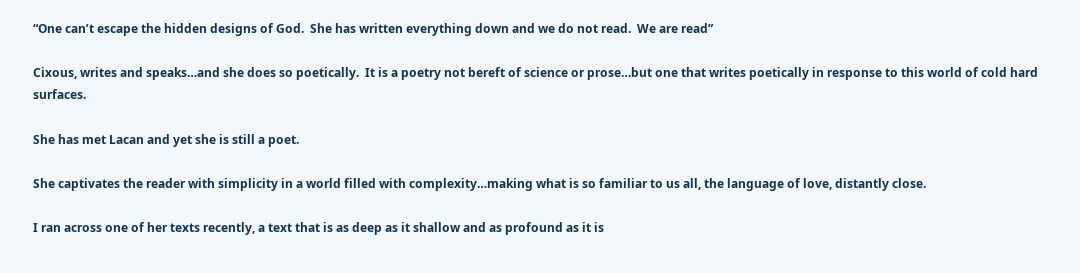“One can’t escape the hidden designs of God.  She has written everything down and we do not read.  We are read”

Cixous, writes and speaks…and she does so poetically.  It is a poetry not bereft of science or prose…but one that writes poetically in response to this world of cold hard surfaces.

She has met Lacan and yet she is still a poet.

She captivates the reader with simplicity in a world filled with complexity…making what is so familiar to us all, the language of love, distantly close.

I ran across one of her texts recently, a text that is as deep as it shallow and as profound as it is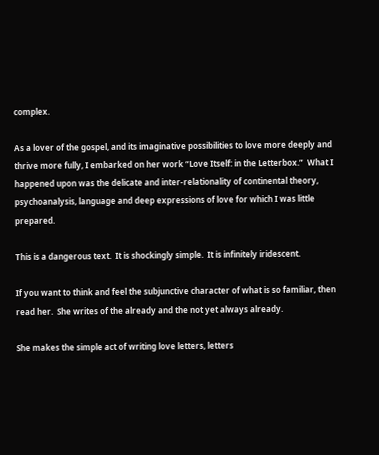complex.

As a lover of the gospel, and its imaginative possibilities to love more deeply and thrive more fully, I embarked on her work “Love Itself: in the Letterbox.”  What I happened upon was the delicate and inter-relationality of continental theory, psychoanalysis, language and deep expressions of love for which I was little prepared.

This is a dangerous text.  It is shockingly simple.  It is infinitely iridescent.

If you want to think and feel the subjunctive character of what is so familiar, then read her.  She writes of the already and the not yet always already.

She makes the simple act of writing love letters, letters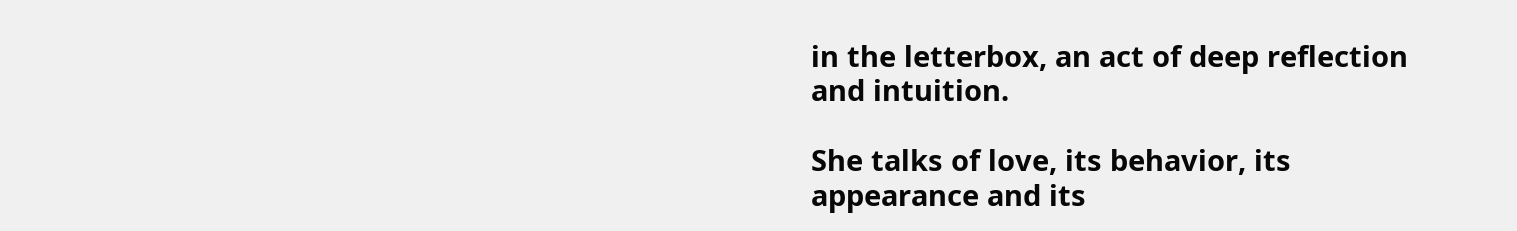in the letterbox, an act of deep reflection and intuition.

She talks of love, its behavior, its appearance and its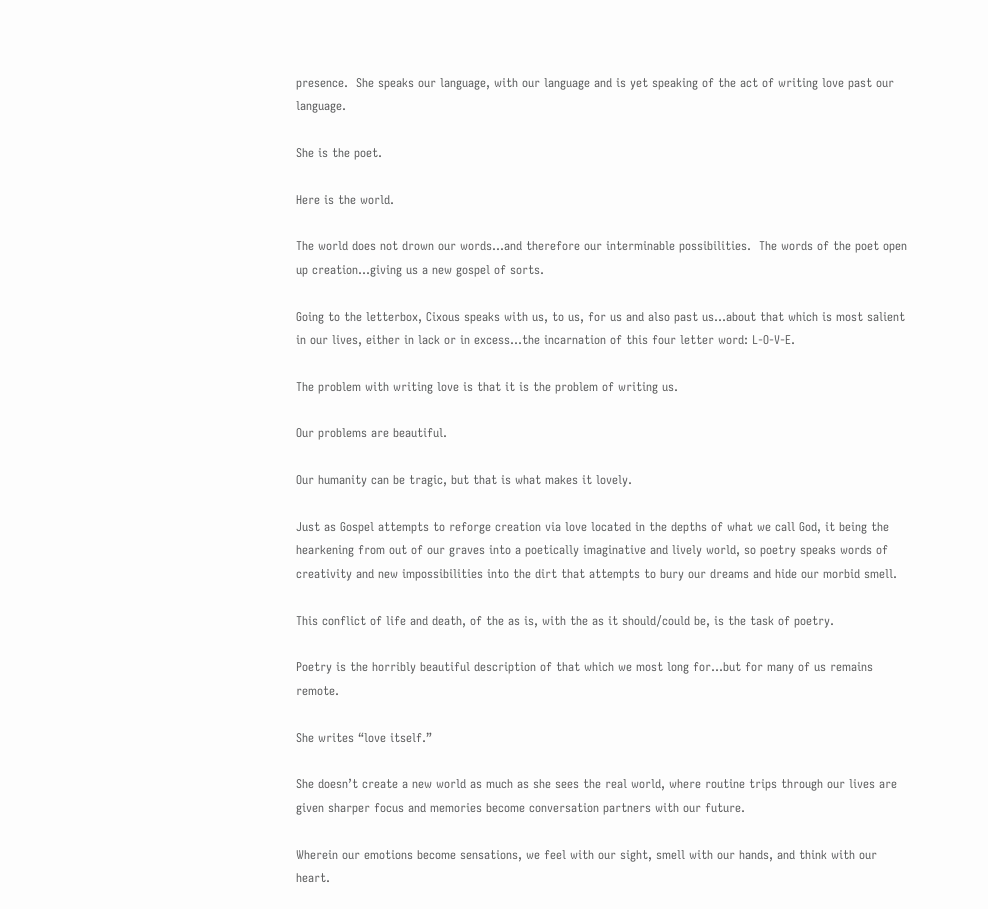presence.  She speaks our language, with our language and is yet speaking of the act of writing love past our language.

She is the poet.

Here is the world.

The world does not drown our words…and therefore our interminable possibilities.  The words of the poet open up creation…giving us a new gospel of sorts.

Going to the letterbox, Cixous speaks with us, to us, for us and also past us…about that which is most salient in our lives, either in lack or in excess…the incarnation of this four letter word: L-O-V-E.

The problem with writing love is that it is the problem of writing us.

Our problems are beautiful.

Our humanity can be tragic, but that is what makes it lovely.

Just as Gospel attempts to reforge creation via love located in the depths of what we call God, it being the hearkening from out of our graves into a poetically imaginative and lively world, so poetry speaks words of creativity and new impossibilities into the dirt that attempts to bury our dreams and hide our morbid smell.

This conflict of life and death, of the as is, with the as it should/could be, is the task of poetry.

Poetry is the horribly beautiful description of that which we most long for…but for many of us remains remote.

She writes “love itself.”

She doesn’t create a new world as much as she sees the real world, where routine trips through our lives are given sharper focus and memories become conversation partners with our future.

Wherein our emotions become sensations, we feel with our sight, smell with our hands, and think with our heart.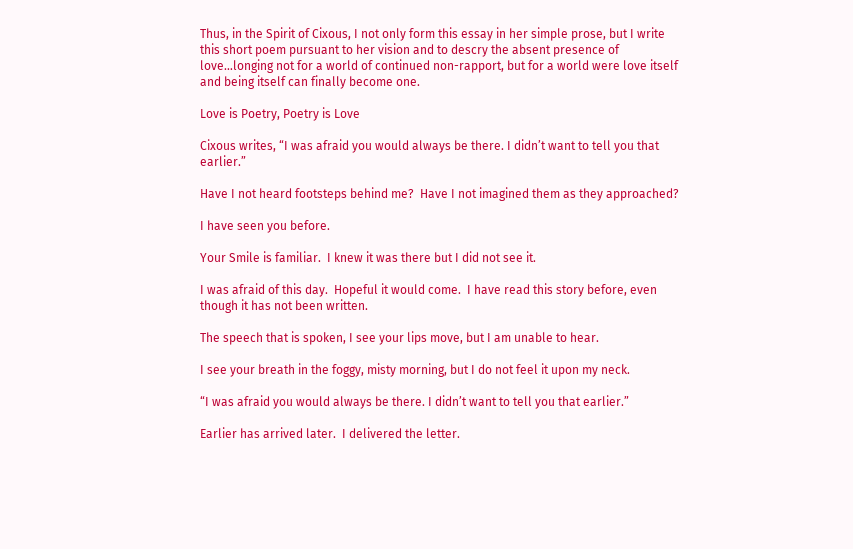Thus, in the Spirit of Cixous, I not only form this essay in her simple prose, but I write this short poem pursuant to her vision and to descry the absent presence of love…longing not for a world of continued non-rapport, but for a world were love itself and being itself can finally become one.

Love is Poetry, Poetry is Love

Cixous writes, “I was afraid you would always be there. I didn’t want to tell you that earlier.”

Have I not heard footsteps behind me?  Have I not imagined them as they approached?

I have seen you before.

Your Smile is familiar.  I knew it was there but I did not see it.

I was afraid of this day.  Hopeful it would come.  I have read this story before, even though it has not been written.

The speech that is spoken, I see your lips move, but I am unable to hear.

I see your breath in the foggy, misty morning, but I do not feel it upon my neck.

“I was afraid you would always be there. I didn’t want to tell you that earlier.”

Earlier has arrived later.  I delivered the letter.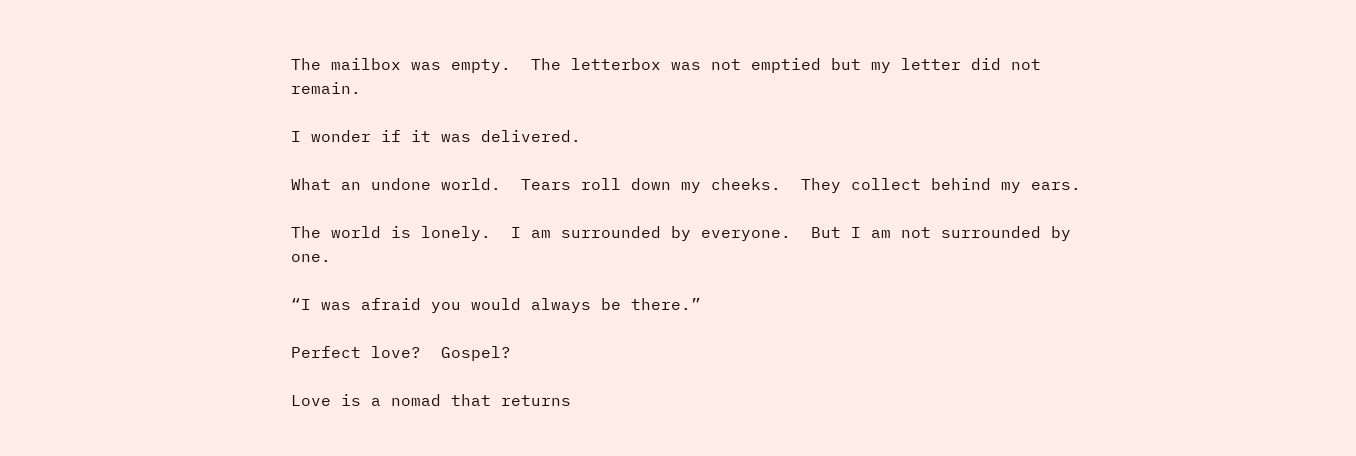The mailbox was empty.  The letterbox was not emptied but my letter did not remain.

I wonder if it was delivered.

What an undone world.  Tears roll down my cheeks.  They collect behind my ears.

The world is lonely.  I am surrounded by everyone.  But I am not surrounded by one.

“I was afraid you would always be there.”

Perfect love?  Gospel?

Love is a nomad that returns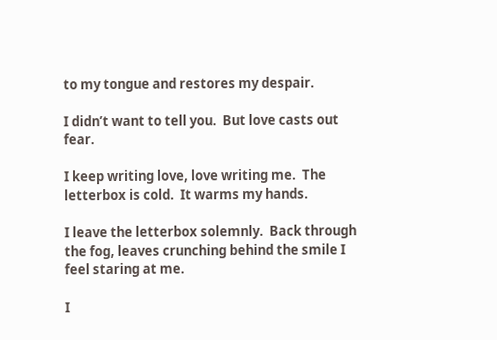to my tongue and restores my despair.

I didn’t want to tell you.  But love casts out fear.

I keep writing love, love writing me.  The letterbox is cold.  It warms my hands.

I leave the letterbox solemnly.  Back through the fog, leaves crunching behind the smile I feel staring at me.

I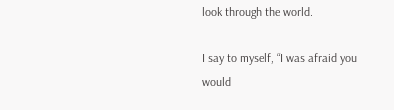look through the world.

I say to myself, “I was afraid you would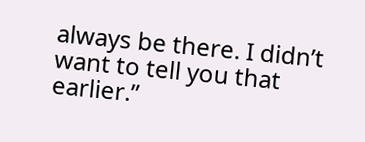always be there. I didn’t want to tell you that earlier.”